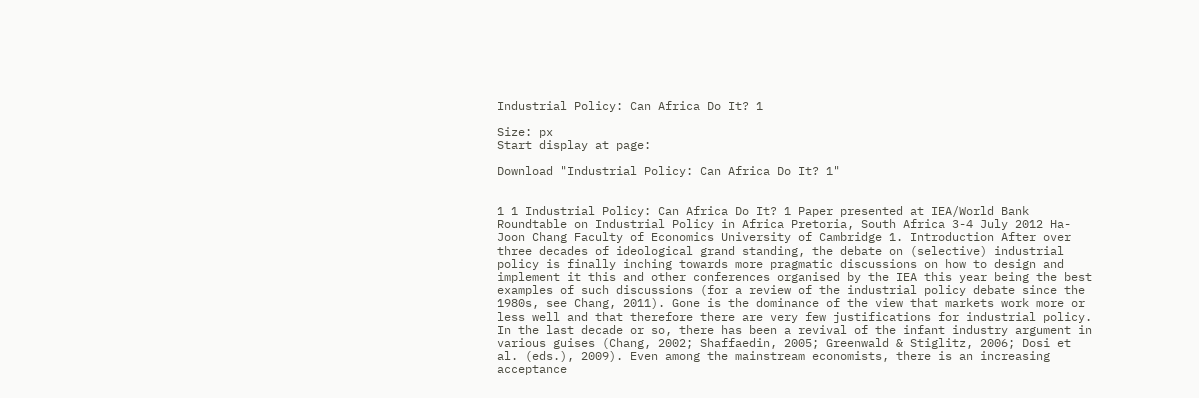Industrial Policy: Can Africa Do It? 1

Size: px
Start display at page:

Download "Industrial Policy: Can Africa Do It? 1"


1 1 Industrial Policy: Can Africa Do It? 1 Paper presented at IEA/World Bank Roundtable on Industrial Policy in Africa Pretoria, South Africa 3-4 July 2012 Ha-Joon Chang Faculty of Economics University of Cambridge 1. Introduction After over three decades of ideological grand standing, the debate on (selective) industrial policy is finally inching towards more pragmatic discussions on how to design and implement it this and other conferences organised by the IEA this year being the best examples of such discussions (for a review of the industrial policy debate since the 1980s, see Chang, 2011). Gone is the dominance of the view that markets work more or less well and that therefore there are very few justifications for industrial policy. In the last decade or so, there has been a revival of the infant industry argument in various guises (Chang, 2002; Shaffaedin, 2005; Greenwald & Stiglitz, 2006; Dosi et al. (eds.), 2009). Even among the mainstream economists, there is an increasing acceptance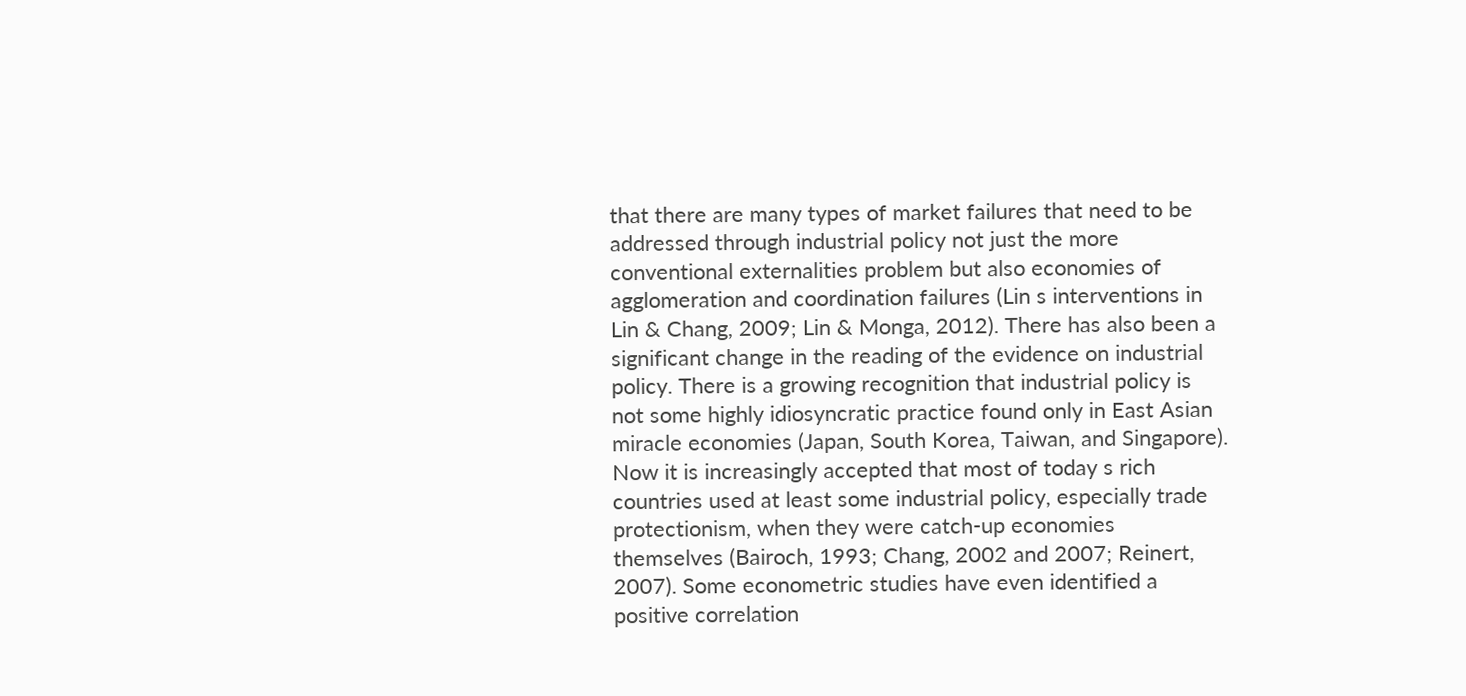that there are many types of market failures that need to be addressed through industrial policy not just the more conventional externalities problem but also economies of agglomeration and coordination failures (Lin s interventions in Lin & Chang, 2009; Lin & Monga, 2012). There has also been a significant change in the reading of the evidence on industrial policy. There is a growing recognition that industrial policy is not some highly idiosyncratic practice found only in East Asian miracle economies (Japan, South Korea, Taiwan, and Singapore). Now it is increasingly accepted that most of today s rich countries used at least some industrial policy, especially trade protectionism, when they were catch-up economies themselves (Bairoch, 1993; Chang, 2002 and 2007; Reinert, 2007). Some econometric studies have even identified a positive correlation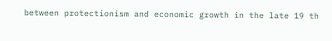between protectionism and economic growth in the late 19 th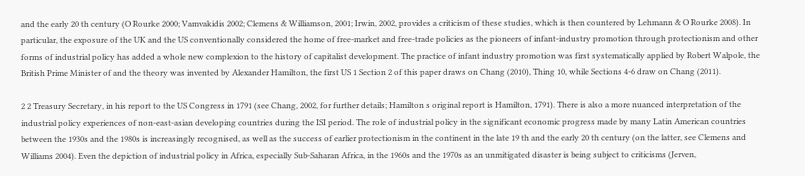and the early 20 th century (O Rourke 2000; Vamvakidis 2002; Clemens & Williamson, 2001; Irwin, 2002, provides a criticism of these studies, which is then countered by Lehmann & O Rourke 2008). In particular, the exposure of the UK and the US conventionally considered the home of free-market and free-trade policies as the pioneers of infant-industry promotion through protectionism and other forms of industrial policy has added a whole new complexion to the history of capitalist development. The practice of infant industry promotion was first systematically applied by Robert Walpole, the British Prime Minister of and the theory was invented by Alexander Hamilton, the first US 1 Section 2 of this paper draws on Chang (2010), Thing 10, while Sections 4-6 draw on Chang (2011).

2 2 Treasury Secretary, in his report to the US Congress in 1791 (see Chang, 2002, for further details; Hamilton s original report is Hamilton, 1791). There is also a more nuanced interpretation of the industrial policy experiences of non-east-asian developing countries during the ISI period. The role of industrial policy in the significant economic progress made by many Latin American countries between the 1930s and the 1980s is increasingly recognised, as well as the success of earlier protectionism in the continent in the late 19 th and the early 20 th century (on the latter, see Clemens and Williams 2004). Even the depiction of industrial policy in Africa, especially Sub-Saharan Africa, in the 1960s and the 1970s as an unmitigated disaster is being subject to criticisms (Jerven,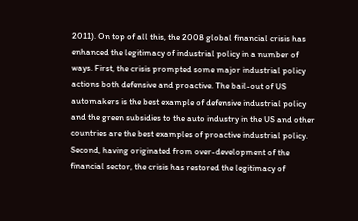2011). On top of all this, the 2008 global financial crisis has enhanced the legitimacy of industrial policy in a number of ways. First, the crisis prompted some major industrial policy actions both defensive and proactive. The bail-out of US automakers is the best example of defensive industrial policy and the green subsidies to the auto industry in the US and other countries are the best examples of proactive industrial policy. Second, having originated from over-development of the financial sector, the crisis has restored the legitimacy of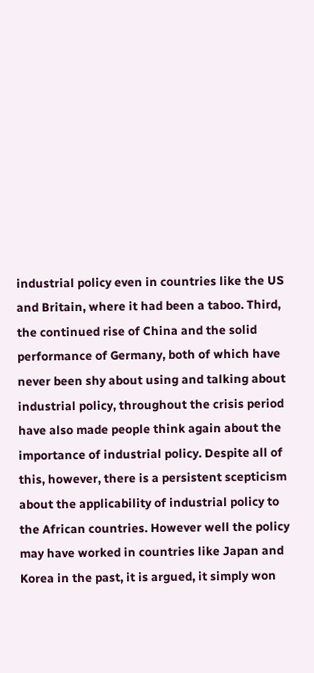industrial policy even in countries like the US and Britain, where it had been a taboo. Third, the continued rise of China and the solid performance of Germany, both of which have never been shy about using and talking about industrial policy, throughout the crisis period have also made people think again about the importance of industrial policy. Despite all of this, however, there is a persistent scepticism about the applicability of industrial policy to the African countries. However well the policy may have worked in countries like Japan and Korea in the past, it is argued, it simply won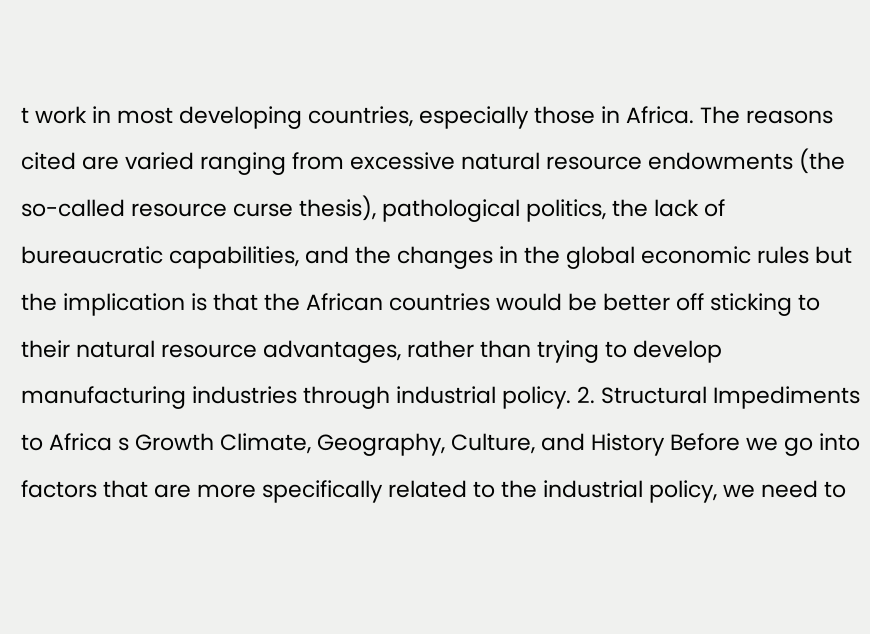t work in most developing countries, especially those in Africa. The reasons cited are varied ranging from excessive natural resource endowments (the so-called resource curse thesis), pathological politics, the lack of bureaucratic capabilities, and the changes in the global economic rules but the implication is that the African countries would be better off sticking to their natural resource advantages, rather than trying to develop manufacturing industries through industrial policy. 2. Structural Impediments to Africa s Growth Climate, Geography, Culture, and History Before we go into factors that are more specifically related to the industrial policy, we need to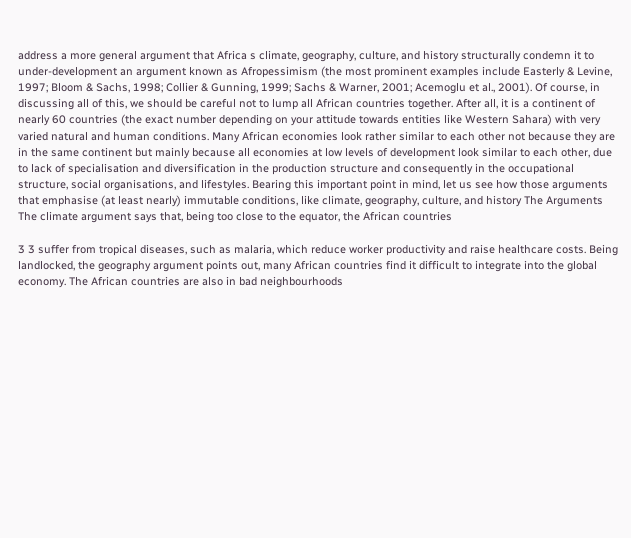address a more general argument that Africa s climate, geography, culture, and history structurally condemn it to under-development an argument known as Afropessimism (the most prominent examples include Easterly & Levine, 1997; Bloom & Sachs, 1998; Collier & Gunning, 1999; Sachs & Warner, 2001; Acemoglu et al., 2001). Of course, in discussing all of this, we should be careful not to lump all African countries together. After all, it is a continent of nearly 60 countries (the exact number depending on your attitude towards entities like Western Sahara) with very varied natural and human conditions. Many African economies look rather similar to each other not because they are in the same continent but mainly because all economies at low levels of development look similar to each other, due to lack of specialisation and diversification in the production structure and consequently in the occupational structure, social organisations, and lifestyles. Bearing this important point in mind, let us see how those arguments that emphasise (at least nearly) immutable conditions, like climate, geography, culture, and history The Arguments The climate argument says that, being too close to the equator, the African countries

3 3 suffer from tropical diseases, such as malaria, which reduce worker productivity and raise healthcare costs. Being landlocked, the geography argument points out, many African countries find it difficult to integrate into the global economy. The African countries are also in bad neighbourhoods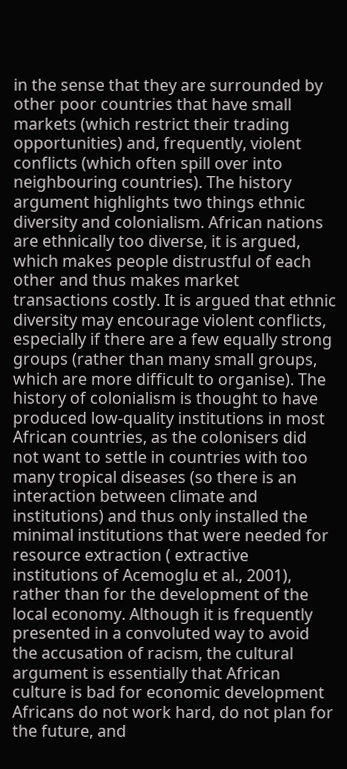in the sense that they are surrounded by other poor countries that have small markets (which restrict their trading opportunities) and, frequently, violent conflicts (which often spill over into neighbouring countries). The history argument highlights two things ethnic diversity and colonialism. African nations are ethnically too diverse, it is argued, which makes people distrustful of each other and thus makes market transactions costly. It is argued that ethnic diversity may encourage violent conflicts, especially if there are a few equally strong groups (rather than many small groups, which are more difficult to organise). The history of colonialism is thought to have produced low-quality institutions in most African countries, as the colonisers did not want to settle in countries with too many tropical diseases (so there is an interaction between climate and institutions) and thus only installed the minimal institutions that were needed for resource extraction ( extractive institutions of Acemoglu et al., 2001), rather than for the development of the local economy. Although it is frequently presented in a convoluted way to avoid the accusation of racism, the cultural argument is essentially that African culture is bad for economic development Africans do not work hard, do not plan for the future, and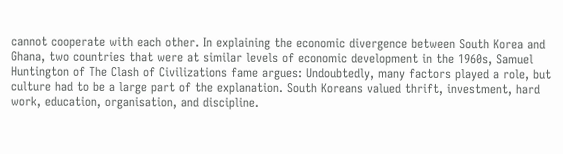cannot cooperate with each other. In explaining the economic divergence between South Korea and Ghana, two countries that were at similar levels of economic development in the 1960s, Samuel Huntington of The Clash of Civilizations fame argues: Undoubtedly, many factors played a role, but culture had to be a large part of the explanation. South Koreans valued thrift, investment, hard work, education, organisation, and discipline.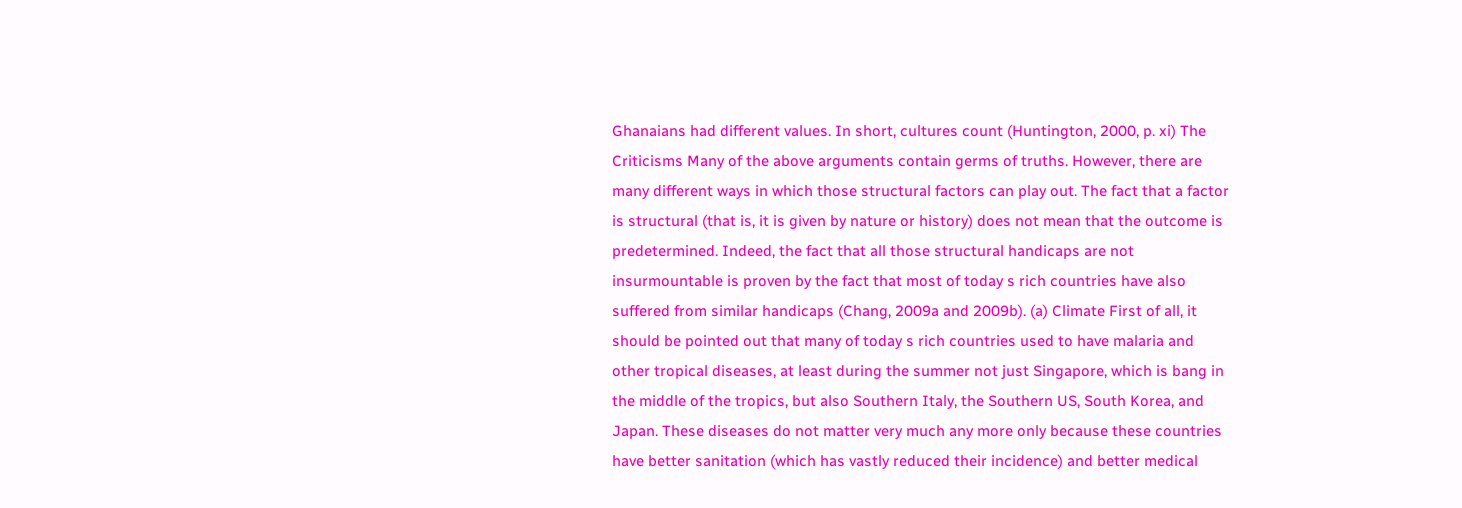Ghanaians had different values. In short, cultures count (Huntington, 2000, p. xi) The Criticisms Many of the above arguments contain germs of truths. However, there are many different ways in which those structural factors can play out. The fact that a factor is structural (that is, it is given by nature or history) does not mean that the outcome is predetermined. Indeed, the fact that all those structural handicaps are not insurmountable is proven by the fact that most of today s rich countries have also suffered from similar handicaps (Chang, 2009a and 2009b). (a) Climate First of all, it should be pointed out that many of today s rich countries used to have malaria and other tropical diseases, at least during the summer not just Singapore, which is bang in the middle of the tropics, but also Southern Italy, the Southern US, South Korea, and Japan. These diseases do not matter very much any more only because these countries have better sanitation (which has vastly reduced their incidence) and better medical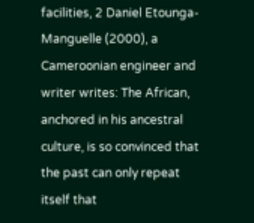facilities, 2 Daniel Etounga-Manguelle (2000), a Cameroonian engineer and writer writes: The African, anchored in his ancestral culture, is so convinced that the past can only repeat itself that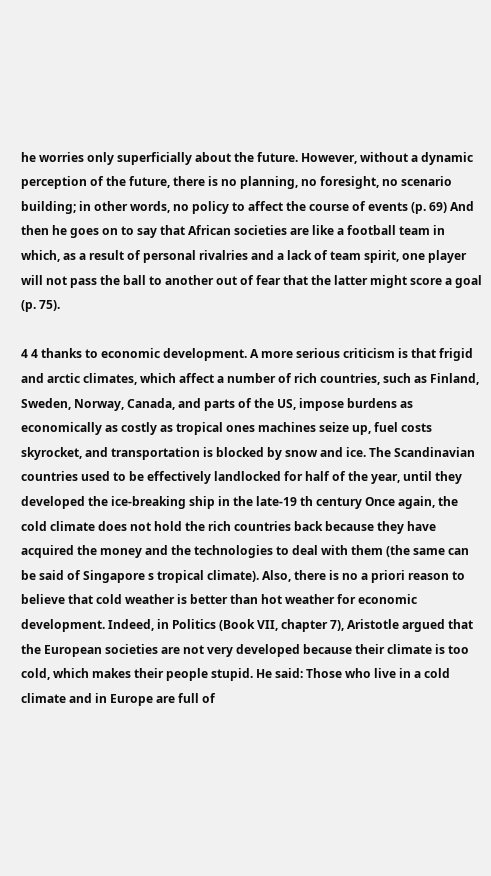he worries only superficially about the future. However, without a dynamic perception of the future, there is no planning, no foresight, no scenario building; in other words, no policy to affect the course of events (p. 69) And then he goes on to say that African societies are like a football team in which, as a result of personal rivalries and a lack of team spirit, one player will not pass the ball to another out of fear that the latter might score a goal (p. 75).

4 4 thanks to economic development. A more serious criticism is that frigid and arctic climates, which affect a number of rich countries, such as Finland, Sweden, Norway, Canada, and parts of the US, impose burdens as economically as costly as tropical ones machines seize up, fuel costs skyrocket, and transportation is blocked by snow and ice. The Scandinavian countries used to be effectively landlocked for half of the year, until they developed the ice-breaking ship in the late-19 th century Once again, the cold climate does not hold the rich countries back because they have acquired the money and the technologies to deal with them (the same can be said of Singapore s tropical climate). Also, there is no a priori reason to believe that cold weather is better than hot weather for economic development. Indeed, in Politics (Book VII, chapter 7), Aristotle argued that the European societies are not very developed because their climate is too cold, which makes their people stupid. He said: Those who live in a cold climate and in Europe are full of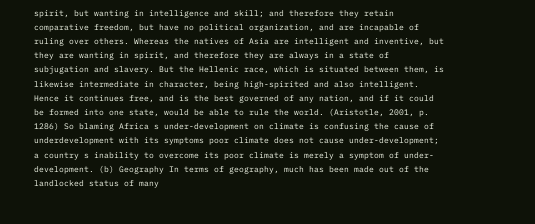spirit, but wanting in intelligence and skill; and therefore they retain comparative freedom, but have no political organization, and are incapable of ruling over others. Whereas the natives of Asia are intelligent and inventive, but they are wanting in spirit, and therefore they are always in a state of subjugation and slavery. But the Hellenic race, which is situated between them, is likewise intermediate in character, being high-spirited and also intelligent. Hence it continues free, and is the best governed of any nation, and if it could be formed into one state, would be able to rule the world. (Aristotle, 2001, p. 1286) So blaming Africa s under-development on climate is confusing the cause of underdevelopment with its symptoms poor climate does not cause under-development; a country s inability to overcome its poor climate is merely a symptom of under-development. (b) Geography In terms of geography, much has been made out of the landlocked status of many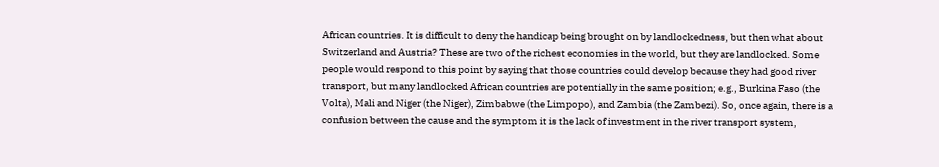African countries. It is difficult to deny the handicap being brought on by landlockedness, but then what about Switzerland and Austria? These are two of the richest economies in the world, but they are landlocked. Some people would respond to this point by saying that those countries could develop because they had good river transport, but many landlocked African countries are potentially in the same position; e.g., Burkina Faso (the Volta), Mali and Niger (the Niger), Zimbabwe (the Limpopo), and Zambia (the Zambezi). So, once again, there is a confusion between the cause and the symptom it is the lack of investment in the river transport system,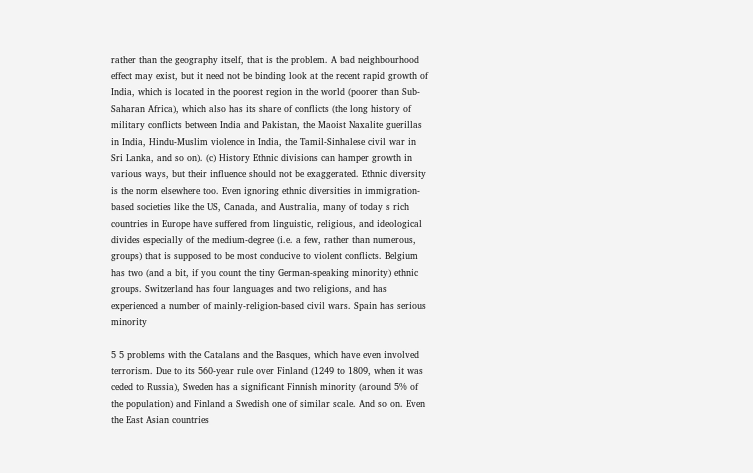rather than the geography itself, that is the problem. A bad neighbourhood effect may exist, but it need not be binding look at the recent rapid growth of India, which is located in the poorest region in the world (poorer than Sub-Saharan Africa), which also has its share of conflicts (the long history of military conflicts between India and Pakistan, the Maoist Naxalite guerillas in India, Hindu-Muslim violence in India, the Tamil-Sinhalese civil war in Sri Lanka, and so on). (c) History Ethnic divisions can hamper growth in various ways, but their influence should not be exaggerated. Ethnic diversity is the norm elsewhere too. Even ignoring ethnic diversities in immigration-based societies like the US, Canada, and Australia, many of today s rich countries in Europe have suffered from linguistic, religious, and ideological divides especially of the medium-degree (i.e. a few, rather than numerous, groups) that is supposed to be most conducive to violent conflicts. Belgium has two (and a bit, if you count the tiny German-speaking minority) ethnic groups. Switzerland has four languages and two religions, and has experienced a number of mainly-religion-based civil wars. Spain has serious minority

5 5 problems with the Catalans and the Basques, which have even involved terrorism. Due to its 560-year rule over Finland (1249 to 1809, when it was ceded to Russia), Sweden has a significant Finnish minority (around 5% of the population) and Finland a Swedish one of similar scale. And so on. Even the East Asian countries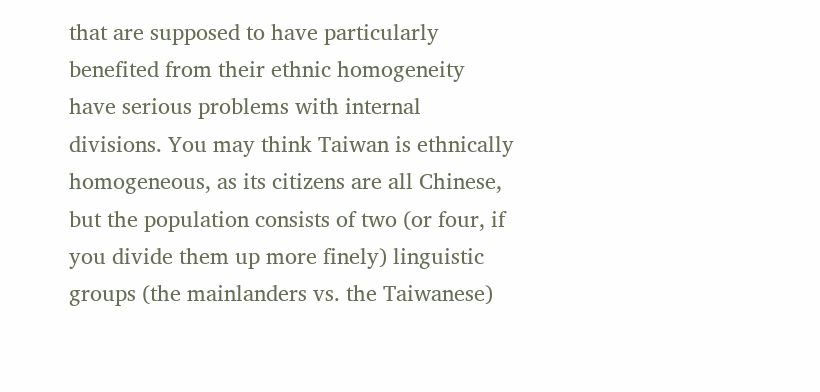that are supposed to have particularly benefited from their ethnic homogeneity have serious problems with internal divisions. You may think Taiwan is ethnically homogeneous, as its citizens are all Chinese, but the population consists of two (or four, if you divide them up more finely) linguistic groups (the mainlanders vs. the Taiwanese)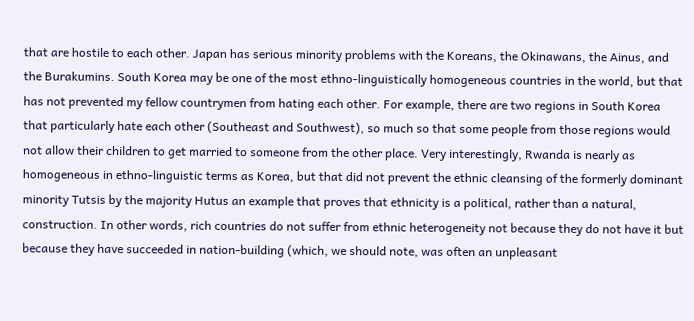that are hostile to each other. Japan has serious minority problems with the Koreans, the Okinawans, the Ainus, and the Burakumins. South Korea may be one of the most ethno-linguistically homogeneous countries in the world, but that has not prevented my fellow countrymen from hating each other. For example, there are two regions in South Korea that particularly hate each other (Southeast and Southwest), so much so that some people from those regions would not allow their children to get married to someone from the other place. Very interestingly, Rwanda is nearly as homogeneous in ethno-linguistic terms as Korea, but that did not prevent the ethnic cleansing of the formerly dominant minority Tutsis by the majority Hutus an example that proves that ethnicity is a political, rather than a natural, construction. In other words, rich countries do not suffer from ethnic heterogeneity not because they do not have it but because they have succeeded in nation-building (which, we should note, was often an unpleasant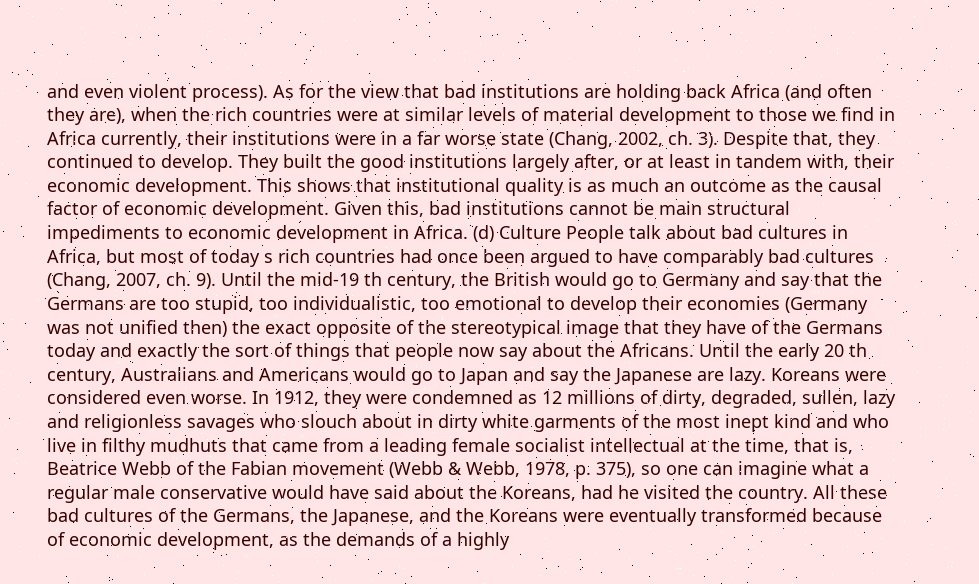and even violent process). As for the view that bad institutions are holding back Africa (and often they are), when the rich countries were at similar levels of material development to those we find in Africa currently, their institutions were in a far worse state (Chang, 2002, ch. 3). Despite that, they continued to develop. They built the good institutions largely after, or at least in tandem with, their economic development. This shows that institutional quality is as much an outcome as the causal factor of economic development. Given this, bad institutions cannot be main structural impediments to economic development in Africa. (d) Culture People talk about bad cultures in Africa, but most of today s rich countries had once been argued to have comparably bad cultures (Chang, 2007, ch. 9). Until the mid-19 th century, the British would go to Germany and say that the Germans are too stupid, too individualistic, too emotional to develop their economies (Germany was not unified then) the exact opposite of the stereotypical image that they have of the Germans today and exactly the sort of things that people now say about the Africans. Until the early 20 th century, Australians and Americans would go to Japan and say the Japanese are lazy. Koreans were considered even worse. In 1912, they were condemned as 12 millions of dirty, degraded, sullen, lazy and religionless savages who slouch about in dirty white garments of the most inept kind and who live in filthy mudhuts that came from a leading female socialist intellectual at the time, that is, Beatrice Webb of the Fabian movement (Webb & Webb, 1978, p. 375), so one can imagine what a regular male conservative would have said about the Koreans, had he visited the country. All these bad cultures of the Germans, the Japanese, and the Koreans were eventually transformed because of economic development, as the demands of a highly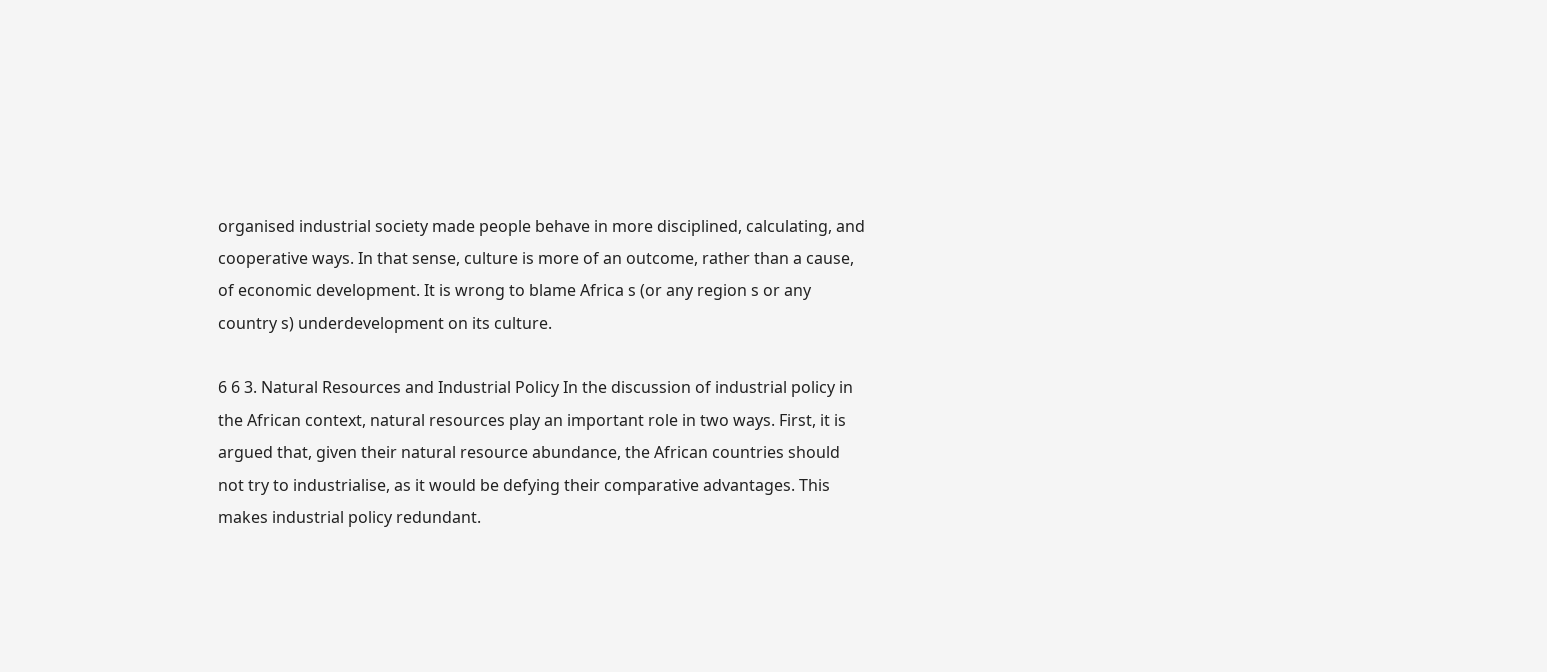organised industrial society made people behave in more disciplined, calculating, and cooperative ways. In that sense, culture is more of an outcome, rather than a cause, of economic development. It is wrong to blame Africa s (or any region s or any country s) underdevelopment on its culture.

6 6 3. Natural Resources and Industrial Policy In the discussion of industrial policy in the African context, natural resources play an important role in two ways. First, it is argued that, given their natural resource abundance, the African countries should not try to industrialise, as it would be defying their comparative advantages. This makes industrial policy redundant.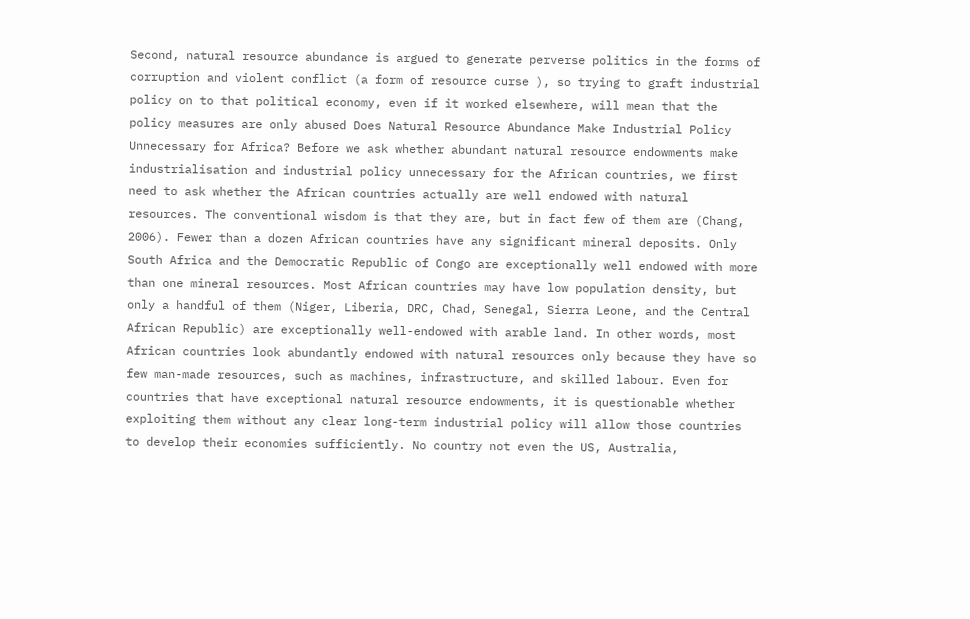Second, natural resource abundance is argued to generate perverse politics in the forms of corruption and violent conflict (a form of resource curse ), so trying to graft industrial policy on to that political economy, even if it worked elsewhere, will mean that the policy measures are only abused Does Natural Resource Abundance Make Industrial Policy Unnecessary for Africa? Before we ask whether abundant natural resource endowments make industrialisation and industrial policy unnecessary for the African countries, we first need to ask whether the African countries actually are well endowed with natural resources. The conventional wisdom is that they are, but in fact few of them are (Chang, 2006). Fewer than a dozen African countries have any significant mineral deposits. Only South Africa and the Democratic Republic of Congo are exceptionally well endowed with more than one mineral resources. Most African countries may have low population density, but only a handful of them (Niger, Liberia, DRC, Chad, Senegal, Sierra Leone, and the Central African Republic) are exceptionally well-endowed with arable land. In other words, most African countries look abundantly endowed with natural resources only because they have so few man-made resources, such as machines, infrastructure, and skilled labour. Even for countries that have exceptional natural resource endowments, it is questionable whether exploiting them without any clear long-term industrial policy will allow those countries to develop their economies sufficiently. No country not even the US, Australia,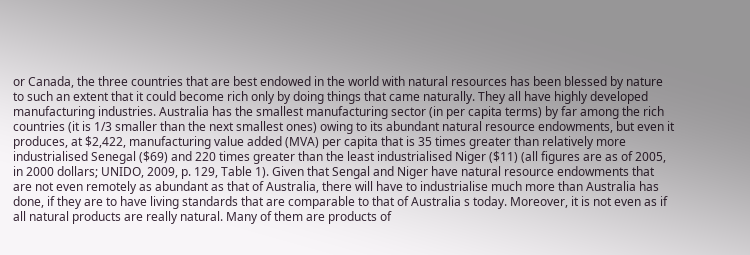or Canada, the three countries that are best endowed in the world with natural resources has been blessed by nature to such an extent that it could become rich only by doing things that came naturally. They all have highly developed manufacturing industries. Australia has the smallest manufacturing sector (in per capita terms) by far among the rich countries (it is 1/3 smaller than the next smallest ones) owing to its abundant natural resource endowments, but even it produces, at $2,422, manufacturing value added (MVA) per capita that is 35 times greater than relatively more industrialised Senegal ($69) and 220 times greater than the least industrialised Niger ($11) (all figures are as of 2005, in 2000 dollars; UNIDO, 2009, p. 129, Table 1). Given that Sengal and Niger have natural resource endowments that are not even remotely as abundant as that of Australia, there will have to industrialise much more than Australia has done, if they are to have living standards that are comparable to that of Australia s today. Moreover, it is not even as if all natural products are really natural. Many of them are products of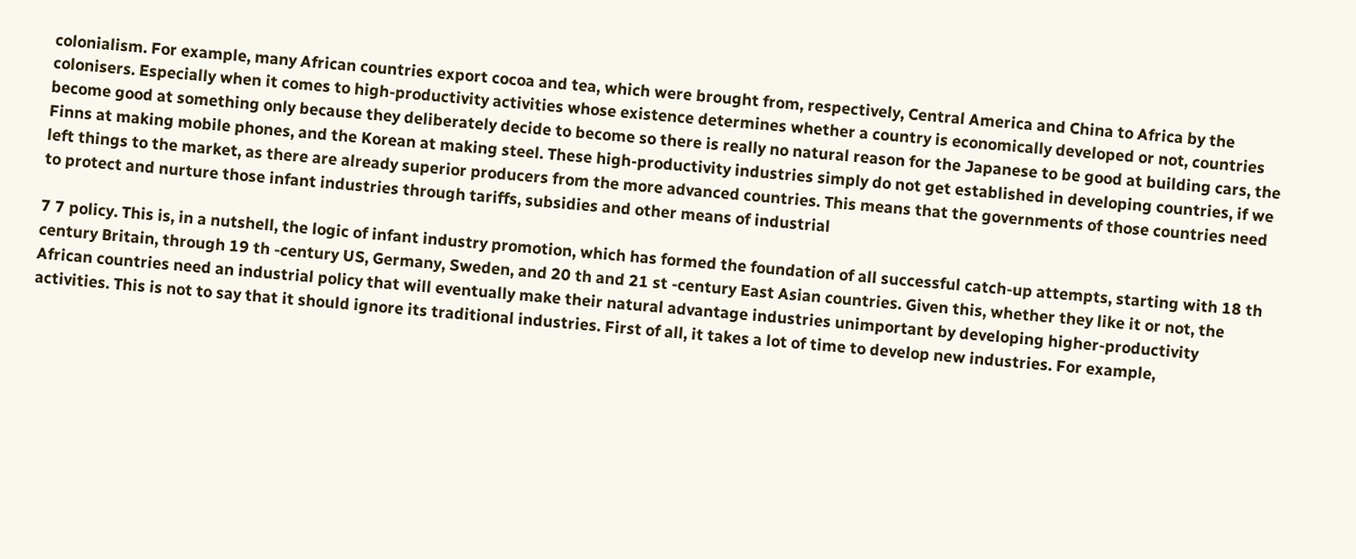colonialism. For example, many African countries export cocoa and tea, which were brought from, respectively, Central America and China to Africa by the colonisers. Especially when it comes to high-productivity activities whose existence determines whether a country is economically developed or not, countries become good at something only because they deliberately decide to become so there is really no natural reason for the Japanese to be good at building cars, the Finns at making mobile phones, and the Korean at making steel. These high-productivity industries simply do not get established in developing countries, if we left things to the market, as there are already superior producers from the more advanced countries. This means that the governments of those countries need to protect and nurture those infant industries through tariffs, subsidies and other means of industrial

7 7 policy. This is, in a nutshell, the logic of infant industry promotion, which has formed the foundation of all successful catch-up attempts, starting with 18 th century Britain, through 19 th -century US, Germany, Sweden, and 20 th and 21 st -century East Asian countries. Given this, whether they like it or not, the African countries need an industrial policy that will eventually make their natural advantage industries unimportant by developing higher-productivity activities. This is not to say that it should ignore its traditional industries. First of all, it takes a lot of time to develop new industries. For example,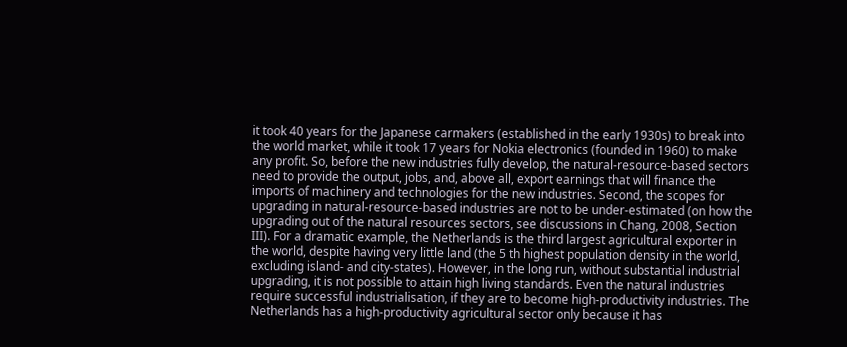it took 40 years for the Japanese carmakers (established in the early 1930s) to break into the world market, while it took 17 years for Nokia electronics (founded in 1960) to make any profit. So, before the new industries fully develop, the natural-resource-based sectors need to provide the output, jobs, and, above all, export earnings that will finance the imports of machinery and technologies for the new industries. Second, the scopes for upgrading in natural-resource-based industries are not to be under-estimated (on how the upgrading out of the natural resources sectors, see discussions in Chang, 2008, Section III). For a dramatic example, the Netherlands is the third largest agricultural exporter in the world, despite having very little land (the 5 th highest population density in the world, excluding island- and city-states). However, in the long run, without substantial industrial upgrading, it is not possible to attain high living standards. Even the natural industries require successful industrialisation, if they are to become high-productivity industries. The Netherlands has a high-productivity agricultural sector only because it has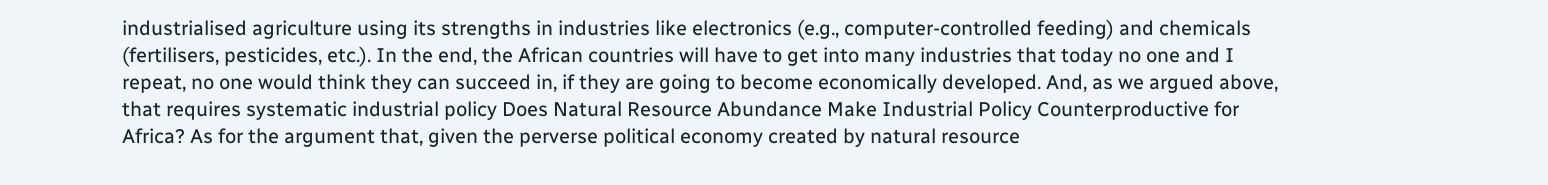industrialised agriculture using its strengths in industries like electronics (e.g., computer-controlled feeding) and chemicals (fertilisers, pesticides, etc.). In the end, the African countries will have to get into many industries that today no one and I repeat, no one would think they can succeed in, if they are going to become economically developed. And, as we argued above, that requires systematic industrial policy Does Natural Resource Abundance Make Industrial Policy Counterproductive for Africa? As for the argument that, given the perverse political economy created by natural resource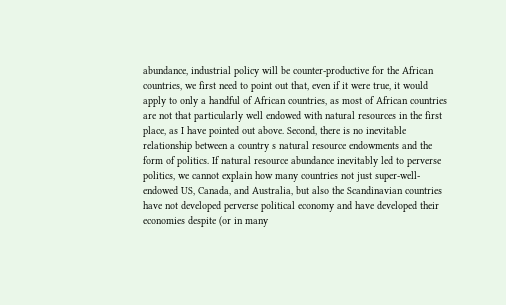abundance, industrial policy will be counter-productive for the African countries, we first need to point out that, even if it were true, it would apply to only a handful of African countries, as most of African countries are not that particularly well endowed with natural resources in the first place, as I have pointed out above. Second, there is no inevitable relationship between a country s natural resource endowments and the form of politics. If natural resource abundance inevitably led to perverse politics, we cannot explain how many countries not just super-well-endowed US, Canada, and Australia, but also the Scandinavian countries have not developed perverse political economy and have developed their economies despite (or in many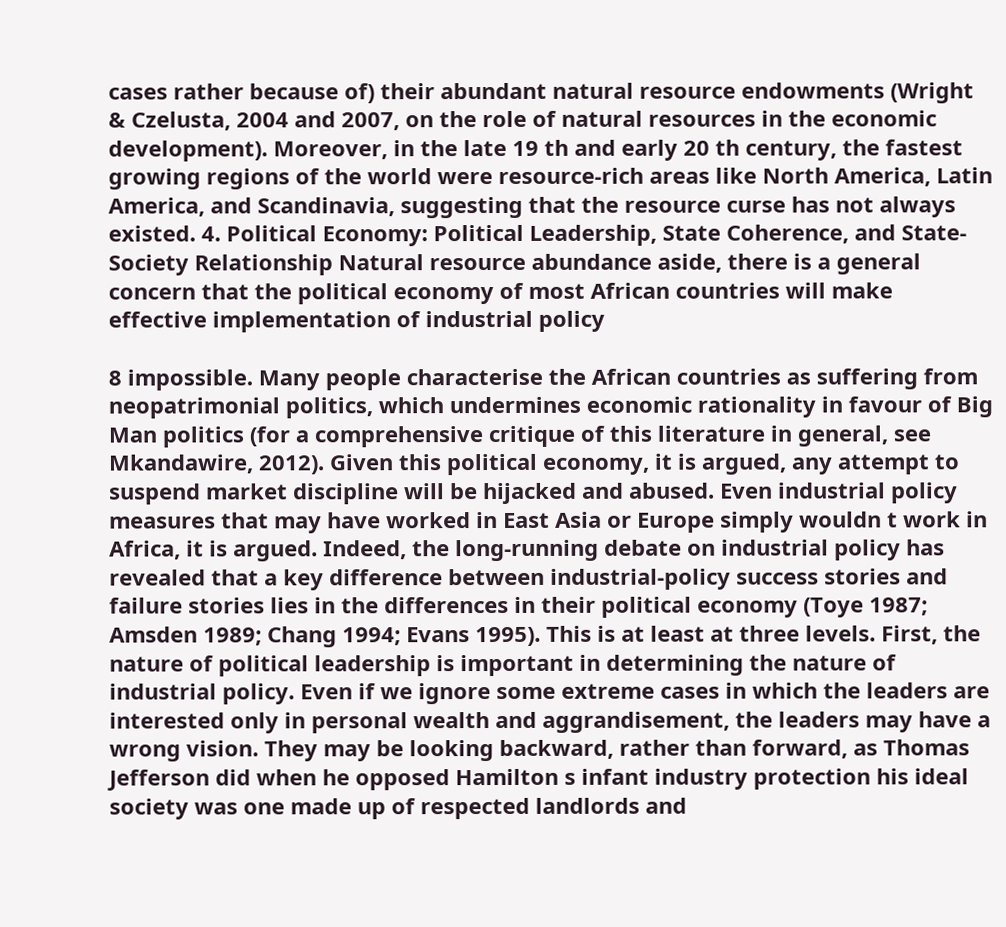cases rather because of) their abundant natural resource endowments (Wright & Czelusta, 2004 and 2007, on the role of natural resources in the economic development). Moreover, in the late 19 th and early 20 th century, the fastest growing regions of the world were resource-rich areas like North America, Latin America, and Scandinavia, suggesting that the resource curse has not always existed. 4. Political Economy: Political Leadership, State Coherence, and State-Society Relationship Natural resource abundance aside, there is a general concern that the political economy of most African countries will make effective implementation of industrial policy

8 impossible. Many people characterise the African countries as suffering from neopatrimonial politics, which undermines economic rationality in favour of Big Man politics (for a comprehensive critique of this literature in general, see Mkandawire, 2012). Given this political economy, it is argued, any attempt to suspend market discipline will be hijacked and abused. Even industrial policy measures that may have worked in East Asia or Europe simply wouldn t work in Africa, it is argued. Indeed, the long-running debate on industrial policy has revealed that a key difference between industrial-policy success stories and failure stories lies in the differences in their political economy (Toye 1987; Amsden 1989; Chang 1994; Evans 1995). This is at least at three levels. First, the nature of political leadership is important in determining the nature of industrial policy. Even if we ignore some extreme cases in which the leaders are interested only in personal wealth and aggrandisement, the leaders may have a wrong vision. They may be looking backward, rather than forward, as Thomas Jefferson did when he opposed Hamilton s infant industry protection his ideal society was one made up of respected landlords and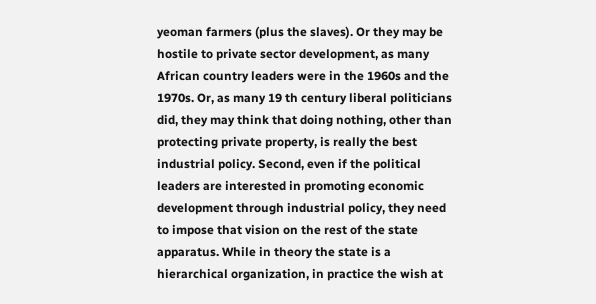yeoman farmers (plus the slaves). Or they may be hostile to private sector development, as many African country leaders were in the 1960s and the 1970s. Or, as many 19 th century liberal politicians did, they may think that doing nothing, other than protecting private property, is really the best industrial policy. Second, even if the political leaders are interested in promoting economic development through industrial policy, they need to impose that vision on the rest of the state apparatus. While in theory the state is a hierarchical organization, in practice the wish at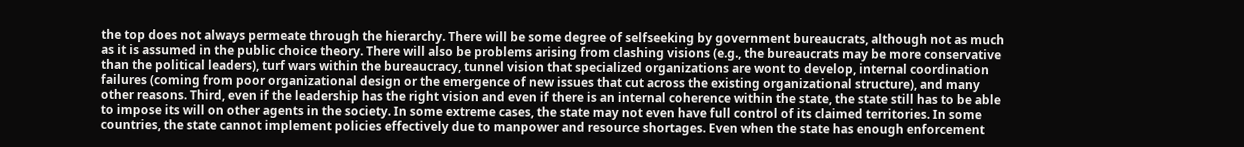the top does not always permeate through the hierarchy. There will be some degree of selfseeking by government bureaucrats, although not as much as it is assumed in the public choice theory. There will also be problems arising from clashing visions (e.g., the bureaucrats may be more conservative than the political leaders), turf wars within the bureaucracy, tunnel vision that specialized organizations are wont to develop, internal coordination failures (coming from poor organizational design or the emergence of new issues that cut across the existing organizational structure), and many other reasons. Third, even if the leadership has the right vision and even if there is an internal coherence within the state, the state still has to be able to impose its will on other agents in the society. In some extreme cases, the state may not even have full control of its claimed territories. In some countries, the state cannot implement policies effectively due to manpower and resource shortages. Even when the state has enough enforcement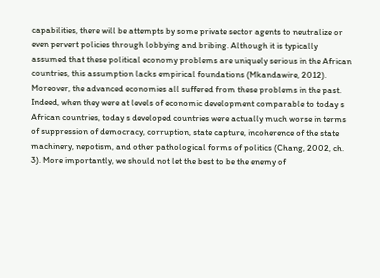capabilities, there will be attempts by some private sector agents to neutralize or even pervert policies through lobbying and bribing. Although it is typically assumed that these political economy problems are uniquely serious in the African countries, this assumption lacks empirical foundations (Mkandawire, 2012). Moreover, the advanced economies all suffered from these problems in the past. Indeed, when they were at levels of economic development comparable to today s African countries, today s developed countries were actually much worse in terms of suppression of democracy, corruption, state capture, incoherence of the state machinery, nepotism, and other pathological forms of politics (Chang, 2002, ch. 3). More importantly, we should not let the best to be the enemy of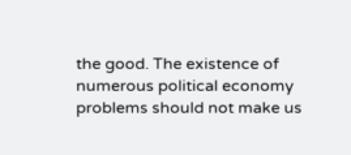the good. The existence of numerous political economy problems should not make us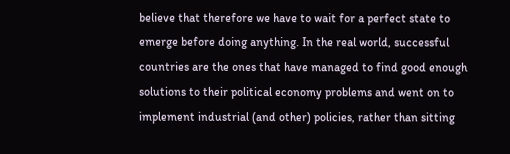believe that therefore we have to wait for a perfect state to emerge before doing anything. In the real world, successful countries are the ones that have managed to find good enough solutions to their political economy problems and went on to implement industrial (and other) policies, rather than sitting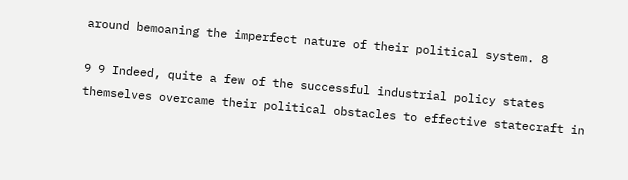around bemoaning the imperfect nature of their political system. 8

9 9 Indeed, quite a few of the successful industrial policy states themselves overcame their political obstacles to effective statecraft in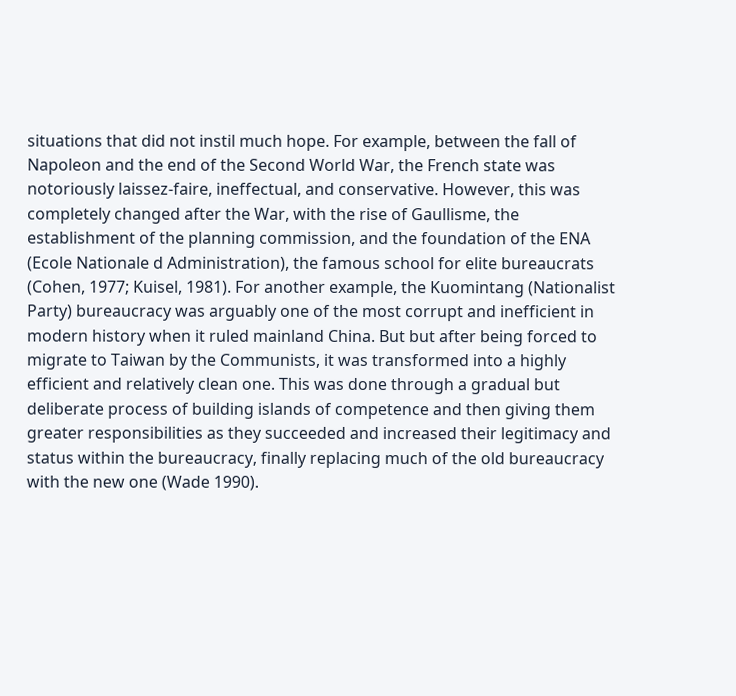situations that did not instil much hope. For example, between the fall of Napoleon and the end of the Second World War, the French state was notoriously laissez-faire, ineffectual, and conservative. However, this was completely changed after the War, with the rise of Gaullisme, the establishment of the planning commission, and the foundation of the ENA (Ecole Nationale d Administration), the famous school for elite bureaucrats (Cohen, 1977; Kuisel, 1981). For another example, the Kuomintang (Nationalist Party) bureaucracy was arguably one of the most corrupt and inefficient in modern history when it ruled mainland China. But but after being forced to migrate to Taiwan by the Communists, it was transformed into a highly efficient and relatively clean one. This was done through a gradual but deliberate process of building islands of competence and then giving them greater responsibilities as they succeeded and increased their legitimacy and status within the bureaucracy, finally replacing much of the old bureaucracy with the new one (Wade 1990).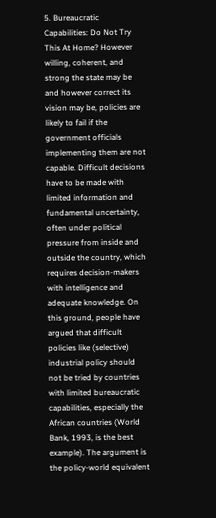5. Bureaucratic Capabilities: Do Not Try This At Home? However willing, coherent, and strong the state may be and however correct its vision may be, policies are likely to fail if the government officials implementing them are not capable. Difficult decisions have to be made with limited information and fundamental uncertainty, often under political pressure from inside and outside the country, which requires decision-makers with intelligence and adequate knowledge. On this ground, people have argued that difficult policies like (selective) industrial policy should not be tried by countries with limited bureaucratic capabilities, especially the African countries (World Bank, 1993, is the best example). The argument is the policy-world equivalent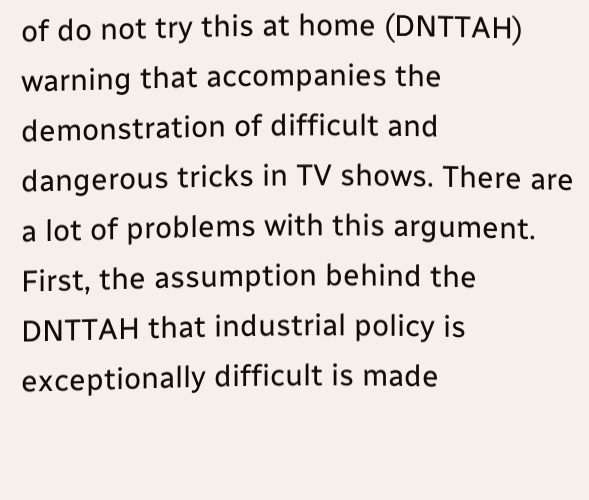of do not try this at home (DNTTAH) warning that accompanies the demonstration of difficult and dangerous tricks in TV shows. There are a lot of problems with this argument. First, the assumption behind the DNTTAH that industrial policy is exceptionally difficult is made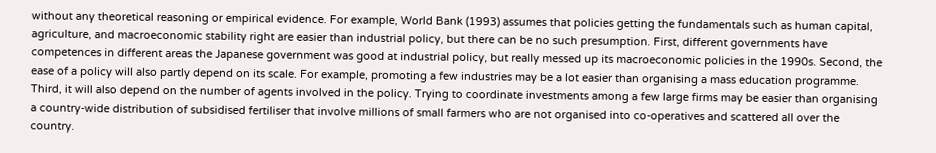without any theoretical reasoning or empirical evidence. For example, World Bank (1993) assumes that policies getting the fundamentals such as human capital, agriculture, and macroeconomic stability right are easier than industrial policy, but there can be no such presumption. First, different governments have competences in different areas the Japanese government was good at industrial policy, but really messed up its macroeconomic policies in the 1990s. Second, the ease of a policy will also partly depend on its scale. For example, promoting a few industries may be a lot easier than organising a mass education programme. Third, it will also depend on the number of agents involved in the policy. Trying to coordinate investments among a few large firms may be easier than organising a country-wide distribution of subsidised fertiliser that involve millions of small farmers who are not organised into co-operatives and scattered all over the country.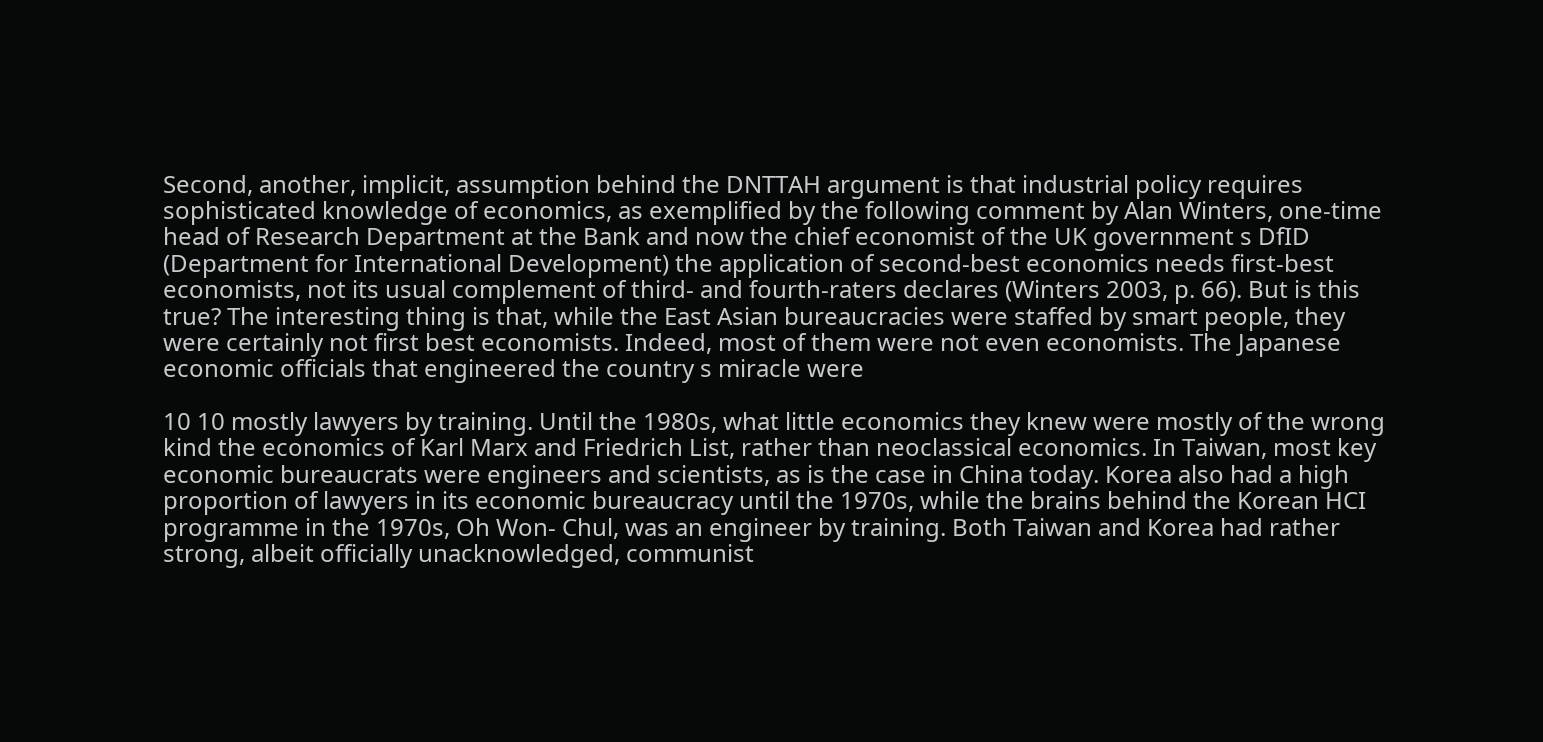Second, another, implicit, assumption behind the DNTTAH argument is that industrial policy requires sophisticated knowledge of economics, as exemplified by the following comment by Alan Winters, one-time head of Research Department at the Bank and now the chief economist of the UK government s DfID (Department for International Development) the application of second-best economics needs first-best economists, not its usual complement of third- and fourth-raters declares (Winters 2003, p. 66). But is this true? The interesting thing is that, while the East Asian bureaucracies were staffed by smart people, they were certainly not first best economists. Indeed, most of them were not even economists. The Japanese economic officials that engineered the country s miracle were

10 10 mostly lawyers by training. Until the 1980s, what little economics they knew were mostly of the wrong kind the economics of Karl Marx and Friedrich List, rather than neoclassical economics. In Taiwan, most key economic bureaucrats were engineers and scientists, as is the case in China today. Korea also had a high proportion of lawyers in its economic bureaucracy until the 1970s, while the brains behind the Korean HCI programme in the 1970s, Oh Won- Chul, was an engineer by training. Both Taiwan and Korea had rather strong, albeit officially unacknowledged, communist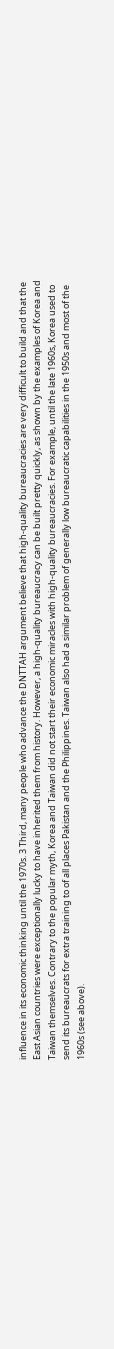influence in its economic thinking until the 1970s. 3 Third, many people who advance the DNTTAH argument believe that high-quality bureaucracies are very difficult to build and that the East Asian countries were exceptionally lucky to have inherited them from history. However, a high-quality bureaucracy can be built pretty quickly, as shown by the examples of Korea and Taiwan themselves. Contrary to the popular myth, Korea and Taiwan did not start their economic miracles with high-quality bureaucracies. For example, until the late 1960s, Korea used to send its bureaucrats for extra training to of all places Pakistan and the Philippines. Taiwan also had a similar problem of generally low bureaucratic capabilities in the 1950s and most of the 1960s (see above).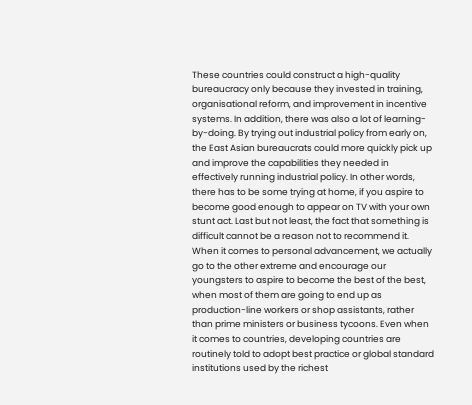These countries could construct a high-quality bureaucracy only because they invested in training, organisational reform, and improvement in incentive systems. In addition, there was also a lot of learning-by-doing. By trying out industrial policy from early on, the East Asian bureaucrats could more quickly pick up and improve the capabilities they needed in effectively running industrial policy. In other words, there has to be some trying at home, if you aspire to become good enough to appear on TV with your own stunt act. Last but not least, the fact that something is difficult cannot be a reason not to recommend it. When it comes to personal advancement, we actually go to the other extreme and encourage our youngsters to aspire to become the best of the best, when most of them are going to end up as production-line workers or shop assistants, rather than prime ministers or business tycoons. Even when it comes to countries, developing countries are routinely told to adopt best practice or global standard institutions used by the richest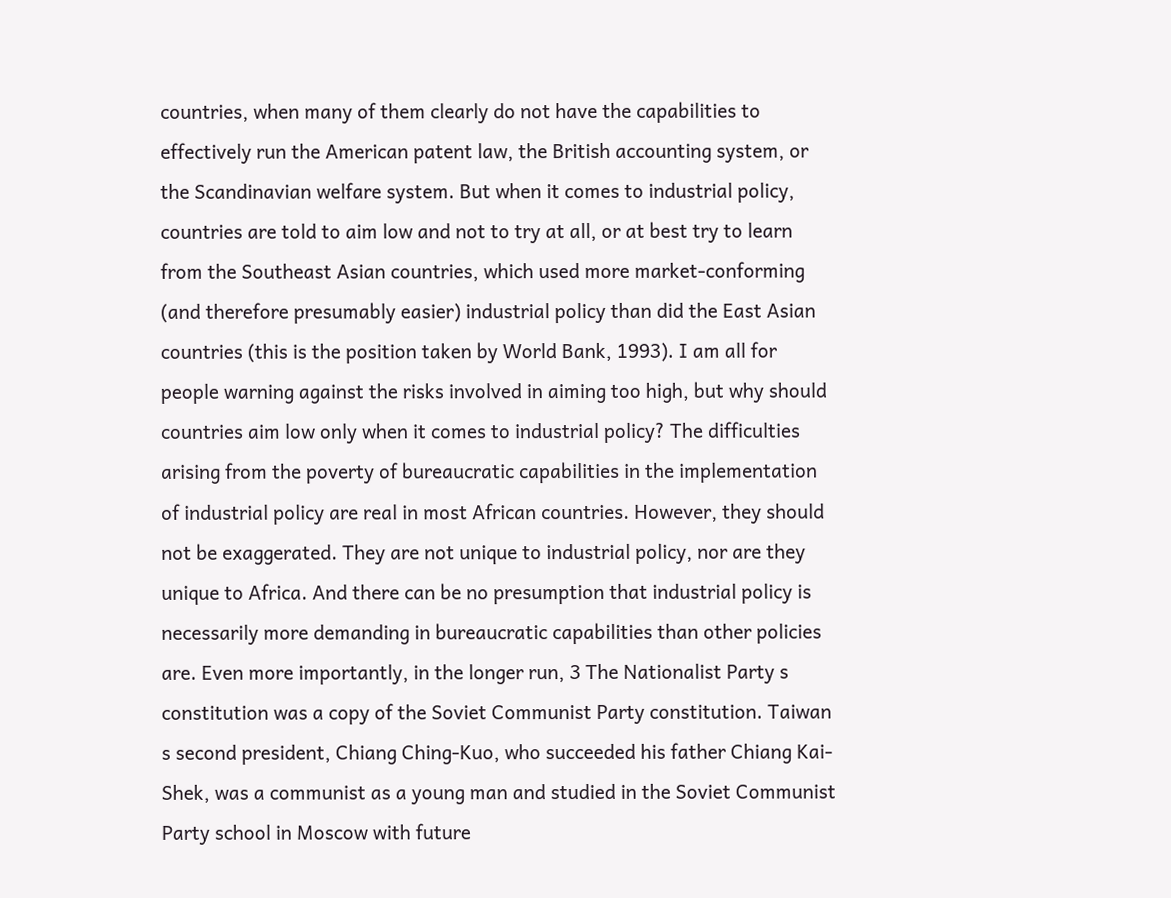countries, when many of them clearly do not have the capabilities to effectively run the American patent law, the British accounting system, or the Scandinavian welfare system. But when it comes to industrial policy, countries are told to aim low and not to try at all, or at best try to learn from the Southeast Asian countries, which used more market-conforming (and therefore presumably easier) industrial policy than did the East Asian countries (this is the position taken by World Bank, 1993). I am all for people warning against the risks involved in aiming too high, but why should countries aim low only when it comes to industrial policy? The difficulties arising from the poverty of bureaucratic capabilities in the implementation of industrial policy are real in most African countries. However, they should not be exaggerated. They are not unique to industrial policy, nor are they unique to Africa. And there can be no presumption that industrial policy is necessarily more demanding in bureaucratic capabilities than other policies are. Even more importantly, in the longer run, 3 The Nationalist Party s constitution was a copy of the Soviet Communist Party constitution. Taiwan s second president, Chiang Ching-Kuo, who succeeded his father Chiang Kai-Shek, was a communist as a young man and studied in the Soviet Communist Party school in Moscow with future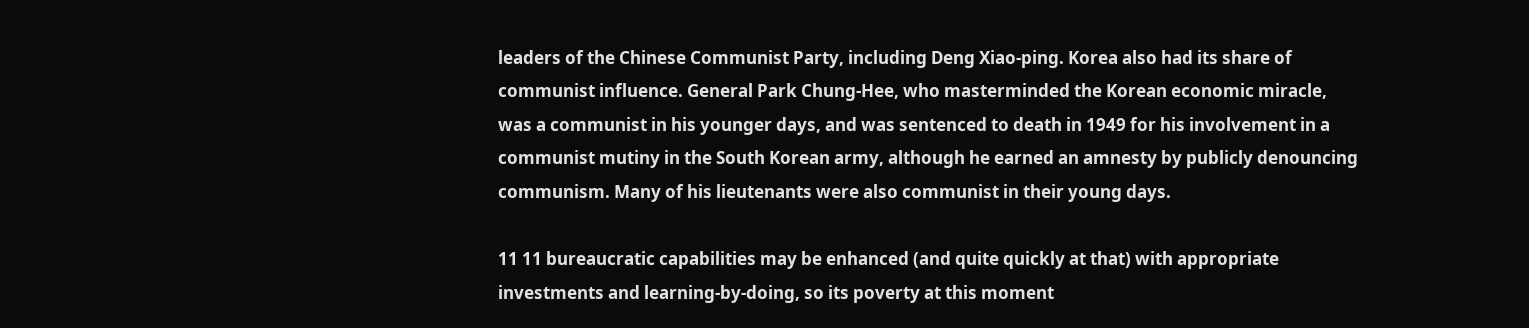leaders of the Chinese Communist Party, including Deng Xiao-ping. Korea also had its share of communist influence. General Park Chung-Hee, who masterminded the Korean economic miracle, was a communist in his younger days, and was sentenced to death in 1949 for his involvement in a communist mutiny in the South Korean army, although he earned an amnesty by publicly denouncing communism. Many of his lieutenants were also communist in their young days.

11 11 bureaucratic capabilities may be enhanced (and quite quickly at that) with appropriate investments and learning-by-doing, so its poverty at this moment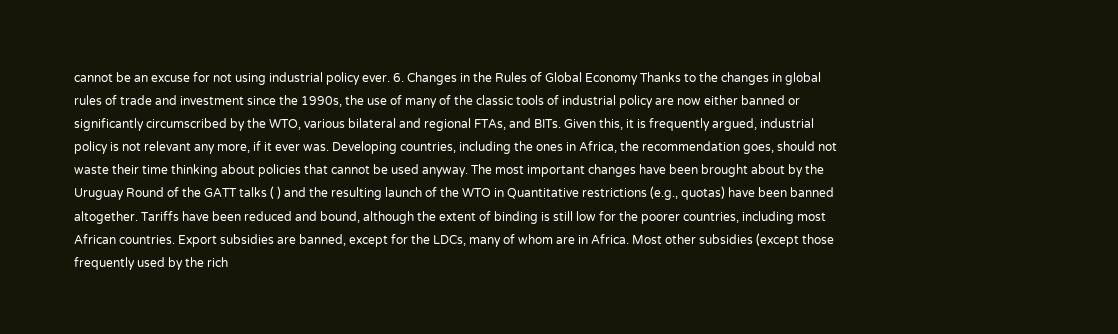cannot be an excuse for not using industrial policy ever. 6. Changes in the Rules of Global Economy Thanks to the changes in global rules of trade and investment since the 1990s, the use of many of the classic tools of industrial policy are now either banned or significantly circumscribed by the WTO, various bilateral and regional FTAs, and BITs. Given this, it is frequently argued, industrial policy is not relevant any more, if it ever was. Developing countries, including the ones in Africa, the recommendation goes, should not waste their time thinking about policies that cannot be used anyway. The most important changes have been brought about by the Uruguay Round of the GATT talks ( ) and the resulting launch of the WTO in Quantitative restrictions (e.g., quotas) have been banned altogether. Tariffs have been reduced and bound, although the extent of binding is still low for the poorer countries, including most African countries. Export subsidies are banned, except for the LDCs, many of whom are in Africa. Most other subsidies (except those frequently used by the rich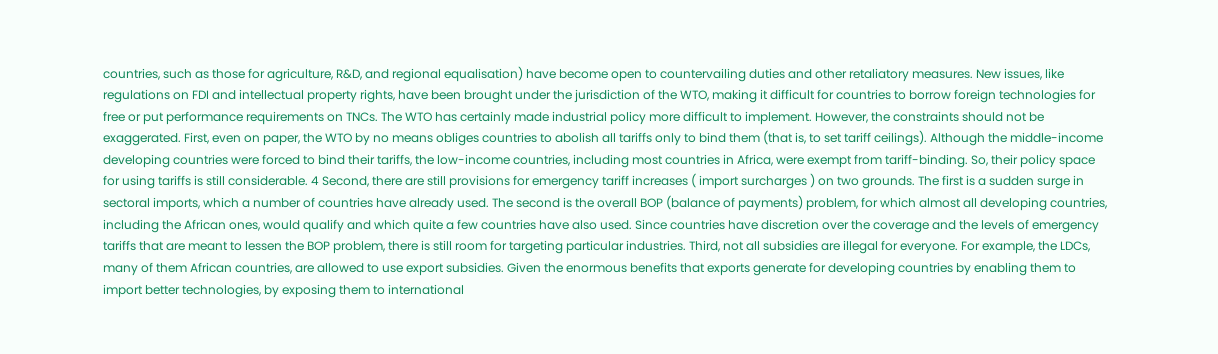countries, such as those for agriculture, R&D, and regional equalisation) have become open to countervailing duties and other retaliatory measures. New issues, like regulations on FDI and intellectual property rights, have been brought under the jurisdiction of the WTO, making it difficult for countries to borrow foreign technologies for free or put performance requirements on TNCs. The WTO has certainly made industrial policy more difficult to implement. However, the constraints should not be exaggerated. First, even on paper, the WTO by no means obliges countries to abolish all tariffs only to bind them (that is, to set tariff ceilings). Although the middle-income developing countries were forced to bind their tariffs, the low-income countries, including most countries in Africa, were exempt from tariff-binding. So, their policy space for using tariffs is still considerable. 4 Second, there are still provisions for emergency tariff increases ( import surcharges ) on two grounds. The first is a sudden surge in sectoral imports, which a number of countries have already used. The second is the overall BOP (balance of payments) problem, for which almost all developing countries, including the African ones, would qualify and which quite a few countries have also used. Since countries have discretion over the coverage and the levels of emergency tariffs that are meant to lessen the BOP problem, there is still room for targeting particular industries. Third, not all subsidies are illegal for everyone. For example, the LDCs, many of them African countries, are allowed to use export subsidies. Given the enormous benefits that exports generate for developing countries by enabling them to import better technologies, by exposing them to international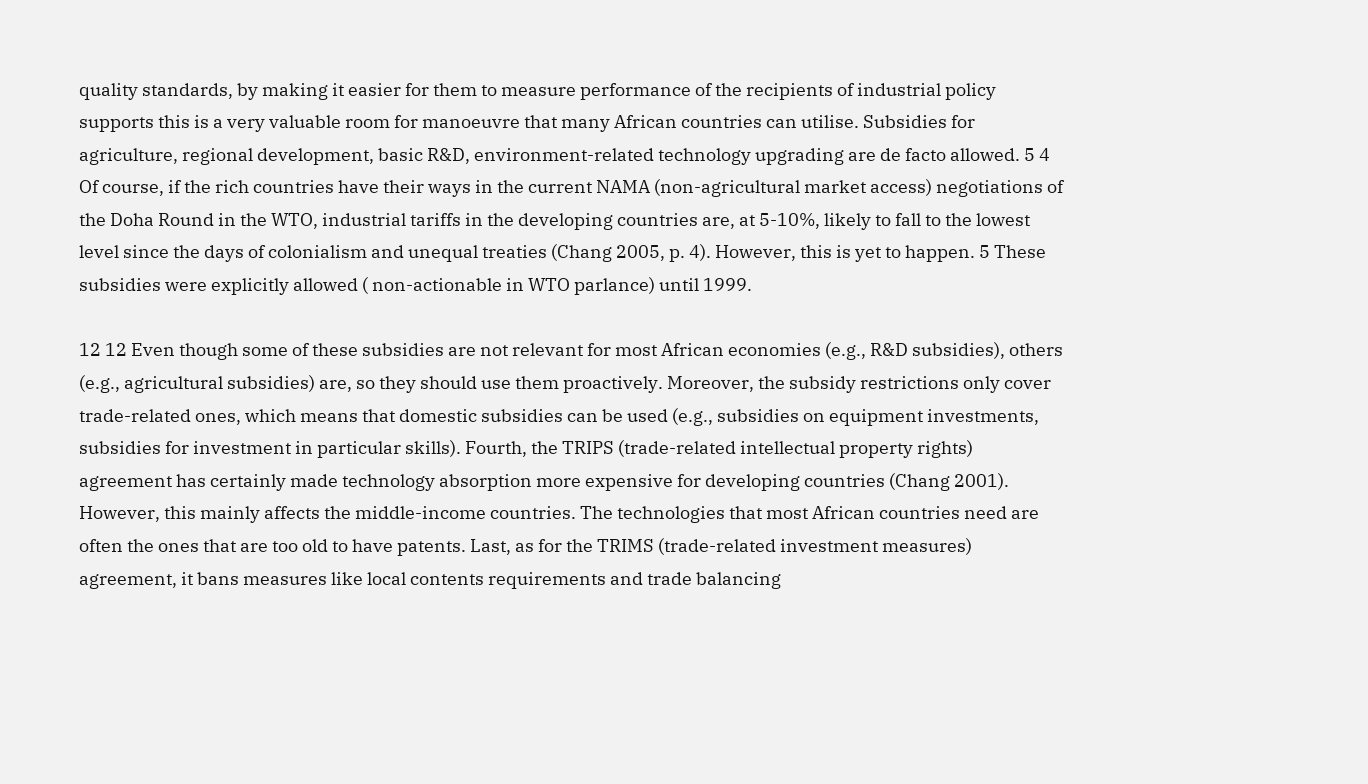quality standards, by making it easier for them to measure performance of the recipients of industrial policy supports this is a very valuable room for manoeuvre that many African countries can utilise. Subsidies for agriculture, regional development, basic R&D, environment-related technology upgrading are de facto allowed. 5 4 Of course, if the rich countries have their ways in the current NAMA (non-agricultural market access) negotiations of the Doha Round in the WTO, industrial tariffs in the developing countries are, at 5-10%, likely to fall to the lowest level since the days of colonialism and unequal treaties (Chang 2005, p. 4). However, this is yet to happen. 5 These subsidies were explicitly allowed ( non-actionable in WTO parlance) until 1999.

12 12 Even though some of these subsidies are not relevant for most African economies (e.g., R&D subsidies), others (e.g., agricultural subsidies) are, so they should use them proactively. Moreover, the subsidy restrictions only cover trade-related ones, which means that domestic subsidies can be used (e.g., subsidies on equipment investments, subsidies for investment in particular skills). Fourth, the TRIPS (trade-related intellectual property rights) agreement has certainly made technology absorption more expensive for developing countries (Chang 2001). However, this mainly affects the middle-income countries. The technologies that most African countries need are often the ones that are too old to have patents. Last, as for the TRIMS (trade-related investment measures) agreement, it bans measures like local contents requirements and trade balancing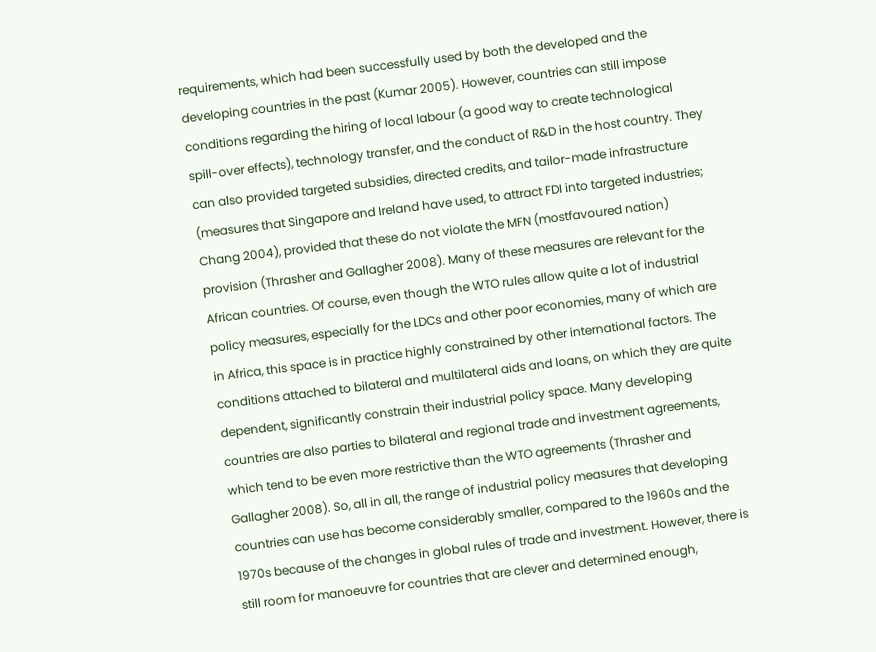requirements, which had been successfully used by both the developed and the developing countries in the past (Kumar 2005). However, countries can still impose conditions regarding the hiring of local labour (a good way to create technological spill-over effects), technology transfer, and the conduct of R&D in the host country. They can also provided targeted subsidies, directed credits, and tailor-made infrastructure (measures that Singapore and Ireland have used, to attract FDI into targeted industries; Chang 2004), provided that these do not violate the MFN (mostfavoured nation) provision (Thrasher and Gallagher 2008). Many of these measures are relevant for the African countries. Of course, even though the WTO rules allow quite a lot of industrial policy measures, especially for the LDCs and other poor economies, many of which are in Africa, this space is in practice highly constrained by other international factors. The conditions attached to bilateral and multilateral aids and loans, on which they are quite dependent, significantly constrain their industrial policy space. Many developing countries are also parties to bilateral and regional trade and investment agreements, which tend to be even more restrictive than the WTO agreements (Thrasher and Gallagher 2008). So, all in all, the range of industrial policy measures that developing countries can use has become considerably smaller, compared to the 1960s and the 1970s because of the changes in global rules of trade and investment. However, there is still room for manoeuvre for countries that are clever and determined enough,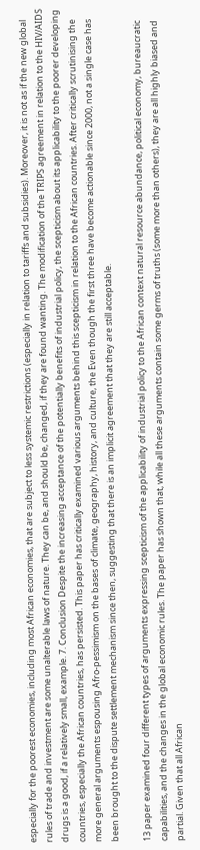especially for the poorest economies, including most African economies, that are subject to less systemic restrictions (especially in relation to tariffs and subsidies). Moreover, it is not as if the new global rules of trade and investment are some unalterable laws of nature. They can be, and should be, changed, if they are found wanting. The modification of the TRIPS agreement in relation to the HIV/AIDS drugs is a good, if a relatively small, example. 7. Conclusion Despite the increasing acceptance of the potentially benefits of industrial policy, the scepticism about its applicability to the poorer developing countries, especially the African countries, has persisted. This paper has critically examined various arguments behind this scepticism in relation to the African countries. After critically scrutinising the more general arguments espousing Afro-pessimism on the bases of climate, geography, history, and culture, the Even though the first three have become actionable since 2000, not a single case has been brought to the dispute settlement mechanism since then, suggesting that there is an implicit agreement that they are still acceptable.

13 paper examined four different types of arguments expressing scepticism of the applicability of industrial policy to the African context natural resource abundance, political economy, bureaucratic capabilities, and the changes in the global economic rules. The paper has shown that, while all these arguments contain some germs of truths (some more than others), they are all highly biased and partial. Given that all African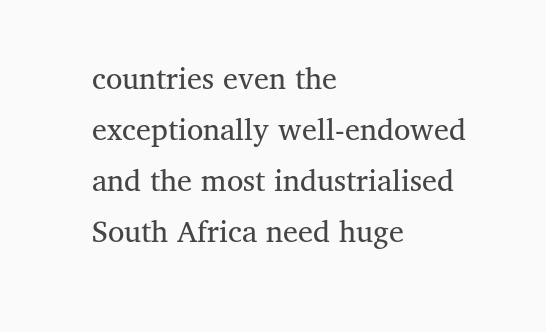countries even the exceptionally well-endowed and the most industrialised South Africa need huge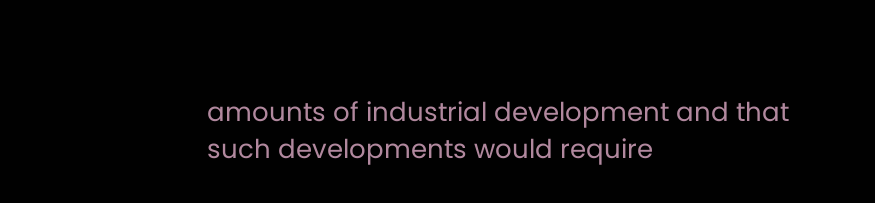amounts of industrial development and that such developments would require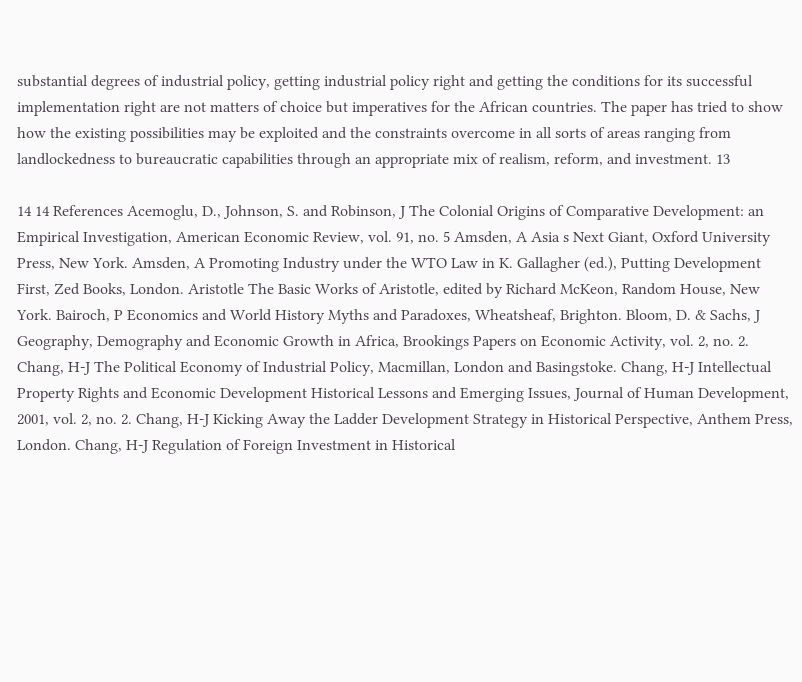substantial degrees of industrial policy, getting industrial policy right and getting the conditions for its successful implementation right are not matters of choice but imperatives for the African countries. The paper has tried to show how the existing possibilities may be exploited and the constraints overcome in all sorts of areas ranging from landlockedness to bureaucratic capabilities through an appropriate mix of realism, reform, and investment. 13

14 14 References Acemoglu, D., Johnson, S. and Robinson, J The Colonial Origins of Comparative Development: an Empirical Investigation, American Economic Review, vol. 91, no. 5 Amsden, A Asia s Next Giant, Oxford University Press, New York. Amsden, A Promoting Industry under the WTO Law in K. Gallagher (ed.), Putting Development First, Zed Books, London. Aristotle The Basic Works of Aristotle, edited by Richard McKeon, Random House, New York. Bairoch, P Economics and World History Myths and Paradoxes, Wheatsheaf, Brighton. Bloom, D. & Sachs, J Geography, Demography and Economic Growth in Africa, Brookings Papers on Economic Activity, vol. 2, no. 2. Chang, H-J The Political Economy of Industrial Policy, Macmillan, London and Basingstoke. Chang, H-J Intellectual Property Rights and Economic Development Historical Lessons and Emerging Issues, Journal of Human Development, 2001, vol. 2, no. 2. Chang, H-J Kicking Away the Ladder Development Strategy in Historical Perspective, Anthem Press, London. Chang, H-J Regulation of Foreign Investment in Historical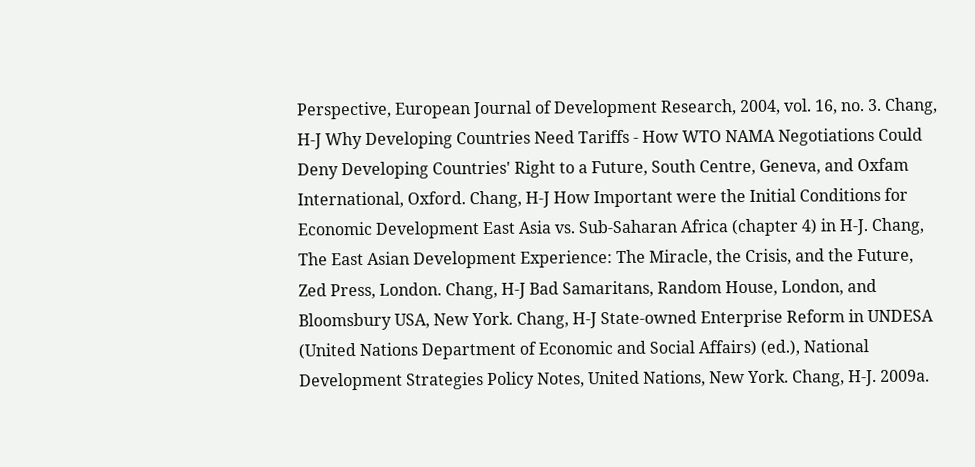Perspective, European Journal of Development Research, 2004, vol. 16, no. 3. Chang, H-J Why Developing Countries Need Tariffs - How WTO NAMA Negotiations Could Deny Developing Countries' Right to a Future, South Centre, Geneva, and Oxfam International, Oxford. Chang, H-J How Important were the Initial Conditions for Economic Development East Asia vs. Sub-Saharan Africa (chapter 4) in H-J. Chang, The East Asian Development Experience: The Miracle, the Crisis, and the Future, Zed Press, London. Chang, H-J Bad Samaritans, Random House, London, and Bloomsbury USA, New York. Chang, H-J State-owned Enterprise Reform in UNDESA (United Nations Department of Economic and Social Affairs) (ed.), National Development Strategies Policy Notes, United Nations, New York. Chang, H-J. 2009a.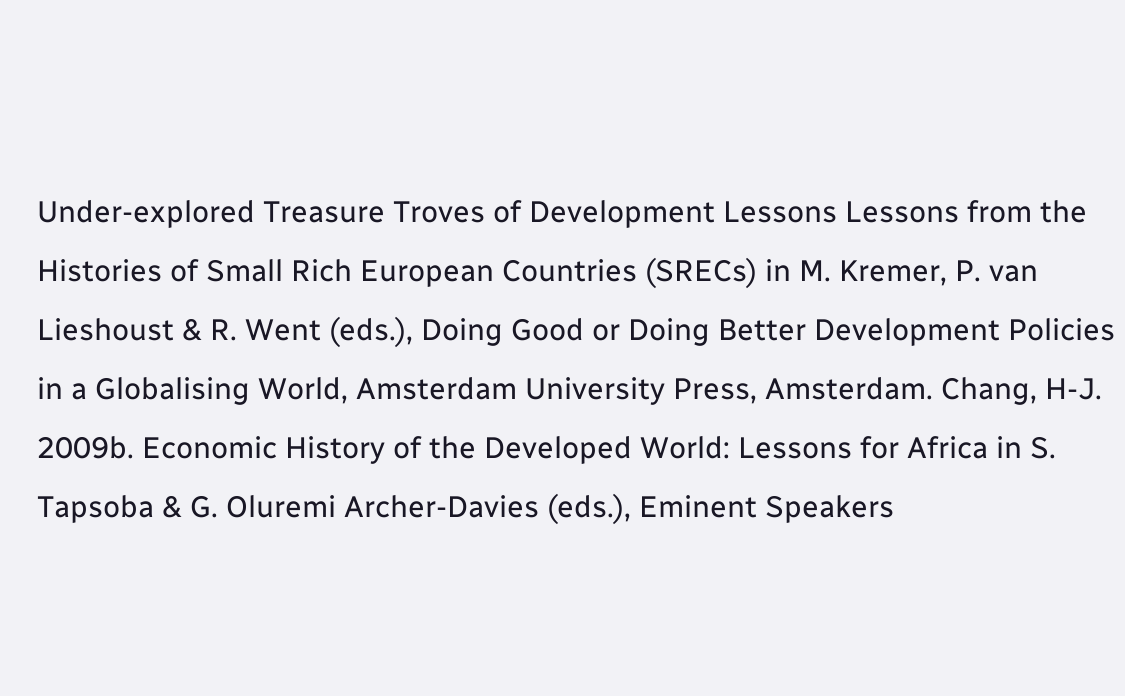Under-explored Treasure Troves of Development Lessons Lessons from the Histories of Small Rich European Countries (SRECs) in M. Kremer, P. van Lieshoust & R. Went (eds.), Doing Good or Doing Better Development Policies in a Globalising World, Amsterdam University Press, Amsterdam. Chang, H-J. 2009b. Economic History of the Developed World: Lessons for Africa in S. Tapsoba & G. Oluremi Archer-Davies (eds.), Eminent Speakers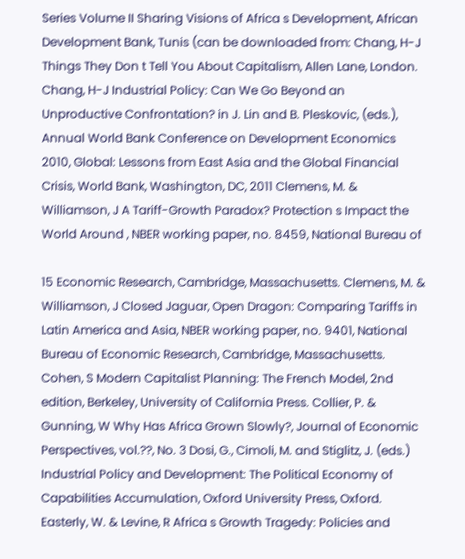Series Volume II Sharing Visions of Africa s Development, African Development Bank, Tunis (can be downloaded from: Chang, H-J Things They Don t Tell You About Capitalism, Allen Lane, London. Chang, H-J Industrial Policy: Can We Go Beyond an Unproductive Confrontation? in J. Lin and B. Pleskovic, (eds.), Annual World Bank Conference on Development Economics 2010, Global: Lessons from East Asia and the Global Financial Crisis, World Bank, Washington, DC, 2011 Clemens, M. & Williamson, J A Tariff-Growth Paradox? Protection s Impact the World Around , NBER working paper, no. 8459, National Bureau of

15 Economic Research, Cambridge, Massachusetts. Clemens, M. & Williamson, J Closed Jaguar, Open Dragon: Comparing Tariffs in Latin America and Asia, NBER working paper, no. 9401, National Bureau of Economic Research, Cambridge, Massachusetts. Cohen, S Modern Capitalist Planning: The French Model, 2nd edition, Berkeley, University of California Press. Collier, P. & Gunning, W Why Has Africa Grown Slowly?, Journal of Economic Perspectives, vol.??, No. 3 Dosi, G., Cimoli, M. and Stiglitz, J. (eds.) Industrial Policy and Development: The Political Economy of Capabilities Accumulation, Oxford University Press, Oxford. Easterly, W. & Levine, R Africa s Growth Tragedy: Policies and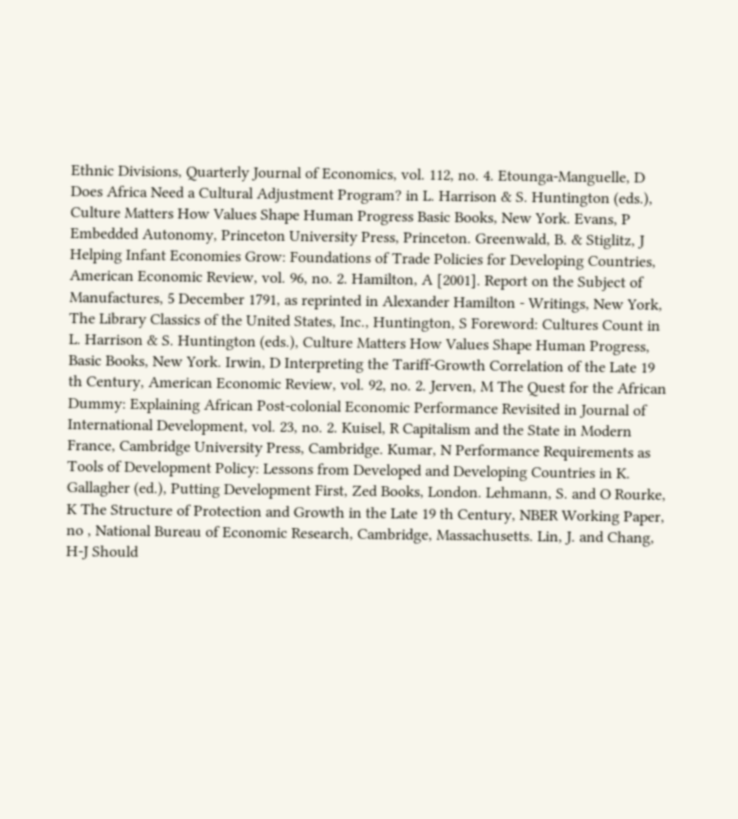Ethnic Divisions, Quarterly Journal of Economics, vol. 112, no. 4. Etounga-Manguelle, D Does Africa Need a Cultural Adjustment Program? in L. Harrison & S. Huntington (eds.), Culture Matters How Values Shape Human Progress Basic Books, New York. Evans, P Embedded Autonomy, Princeton University Press, Princeton. Greenwald, B. & Stiglitz, J Helping Infant Economies Grow: Foundations of Trade Policies for Developing Countries, American Economic Review, vol. 96, no. 2. Hamilton, A [2001]. Report on the Subject of Manufactures, 5 December 1791, as reprinted in Alexander Hamilton - Writings, New York, The Library Classics of the United States, Inc., Huntington, S Foreword: Cultures Count in L. Harrison & S. Huntington (eds.), Culture Matters How Values Shape Human Progress, Basic Books, New York. Irwin, D Interpreting the Tariff-Growth Correlation of the Late 19 th Century, American Economic Review, vol. 92, no. 2. Jerven, M The Quest for the African Dummy: Explaining African Post-colonial Economic Performance Revisited in Journal of International Development, vol. 23, no. 2. Kuisel, R Capitalism and the State in Modern France, Cambridge University Press, Cambridge. Kumar, N Performance Requirements as Tools of Development Policy: Lessons from Developed and Developing Countries in K. Gallagher (ed.), Putting Development First, Zed Books, London. Lehmann, S. and O Rourke, K The Structure of Protection and Growth in the Late 19 th Century, NBER Working Paper, no , National Bureau of Economic Research, Cambridge, Massachusetts. Lin, J. and Chang, H-J Should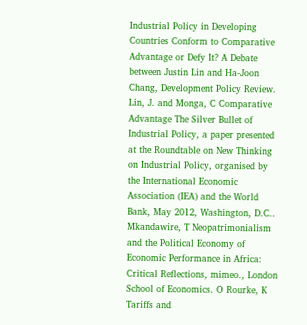Industrial Policy in Developing Countries Conform to Comparative Advantage or Defy It? A Debate between Justin Lin and Ha-Joon Chang, Development Policy Review. Lin, J. and Monga, C Comparative Advantage The Silver Bullet of Industrial Policy, a paper presented at the Roundtable on New Thinking on Industrial Policy, organised by the International Economic Association (IEA) and the World Bank, May 2012, Washington, D.C.. Mkandawire, T Neopatrimonialism and the Political Economy of Economic Performance in Africa: Critical Reflections, mimeo., London School of Economics. O Rourke, K Tariffs and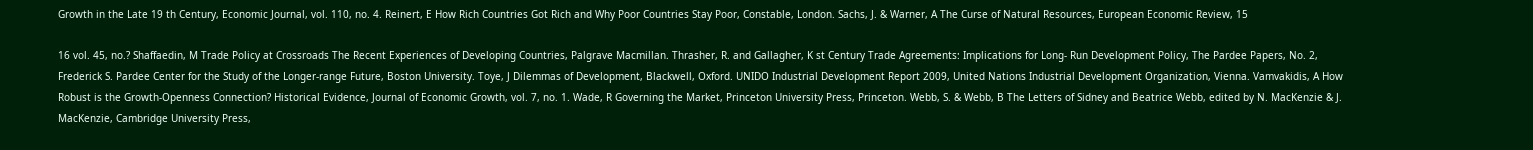Growth in the Late 19 th Century, Economic Journal, vol. 110, no. 4. Reinert, E How Rich Countries Got Rich and Why Poor Countries Stay Poor, Constable, London. Sachs, J. & Warner, A The Curse of Natural Resources, European Economic Review, 15

16 vol. 45, no.? Shaffaedin, M Trade Policy at Crossroads The Recent Experiences of Developing Countries, Palgrave Macmillan. Thrasher, R. and Gallagher, K st Century Trade Agreements: Implications for Long- Run Development Policy, The Pardee Papers, No. 2, Frederick S. Pardee Center for the Study of the Longer-range Future, Boston University. Toye, J Dilemmas of Development, Blackwell, Oxford. UNIDO Industrial Development Report 2009, United Nations Industrial Development Organization, Vienna. Vamvakidis, A How Robust is the Growth-Openness Connection? Historical Evidence, Journal of Economic Growth, vol. 7, no. 1. Wade, R Governing the Market, Princeton University Press, Princeton. Webb, S. & Webb, B The Letters of Sidney and Beatrice Webb, edited by N. MacKenzie & J. MacKenzie, Cambridge University Press,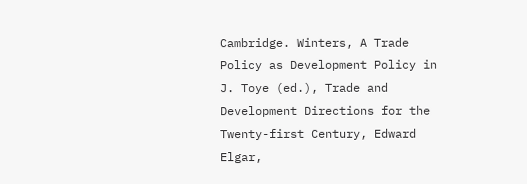Cambridge. Winters, A Trade Policy as Development Policy in J. Toye (ed.), Trade and Development Directions for the Twenty-first Century, Edward Elgar,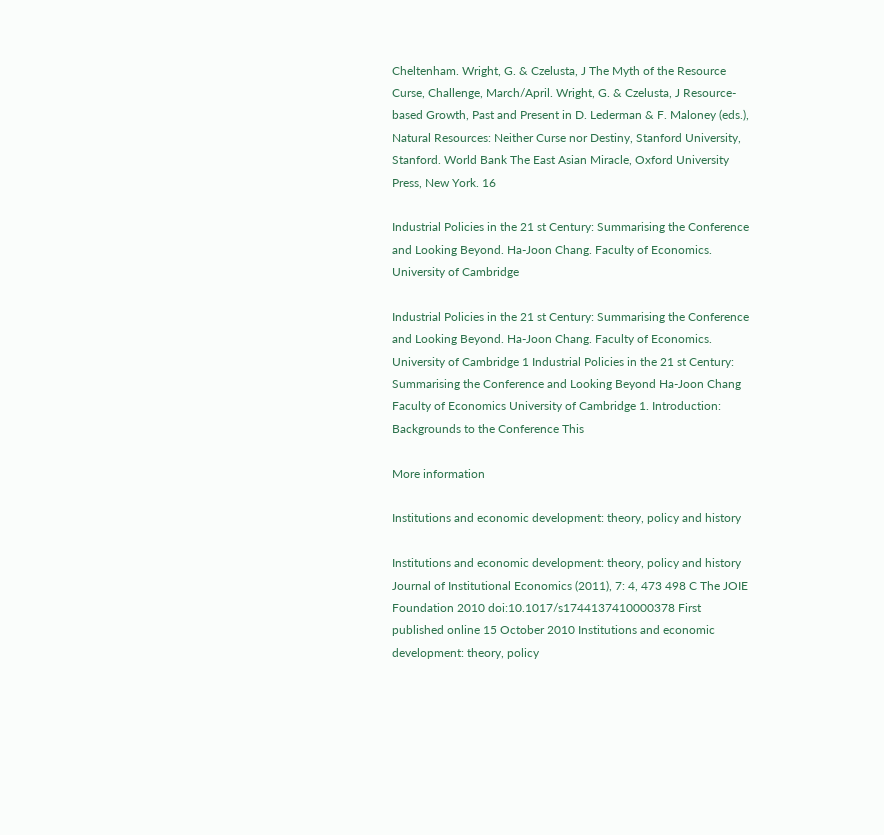Cheltenham. Wright, G. & Czelusta, J The Myth of the Resource Curse, Challenge, March/April. Wright, G. & Czelusta, J Resource-based Growth, Past and Present in D. Lederman & F. Maloney (eds.), Natural Resources: Neither Curse nor Destiny, Stanford University, Stanford. World Bank The East Asian Miracle, Oxford University Press, New York. 16

Industrial Policies in the 21 st Century: Summarising the Conference and Looking Beyond. Ha-Joon Chang. Faculty of Economics. University of Cambridge

Industrial Policies in the 21 st Century: Summarising the Conference and Looking Beyond. Ha-Joon Chang. Faculty of Economics. University of Cambridge 1 Industrial Policies in the 21 st Century: Summarising the Conference and Looking Beyond Ha-Joon Chang Faculty of Economics University of Cambridge 1. Introduction: Backgrounds to the Conference This

More information

Institutions and economic development: theory, policy and history

Institutions and economic development: theory, policy and history Journal of Institutional Economics (2011), 7: 4, 473 498 C The JOIE Foundation 2010 doi:10.1017/s1744137410000378 First published online 15 October 2010 Institutions and economic development: theory, policy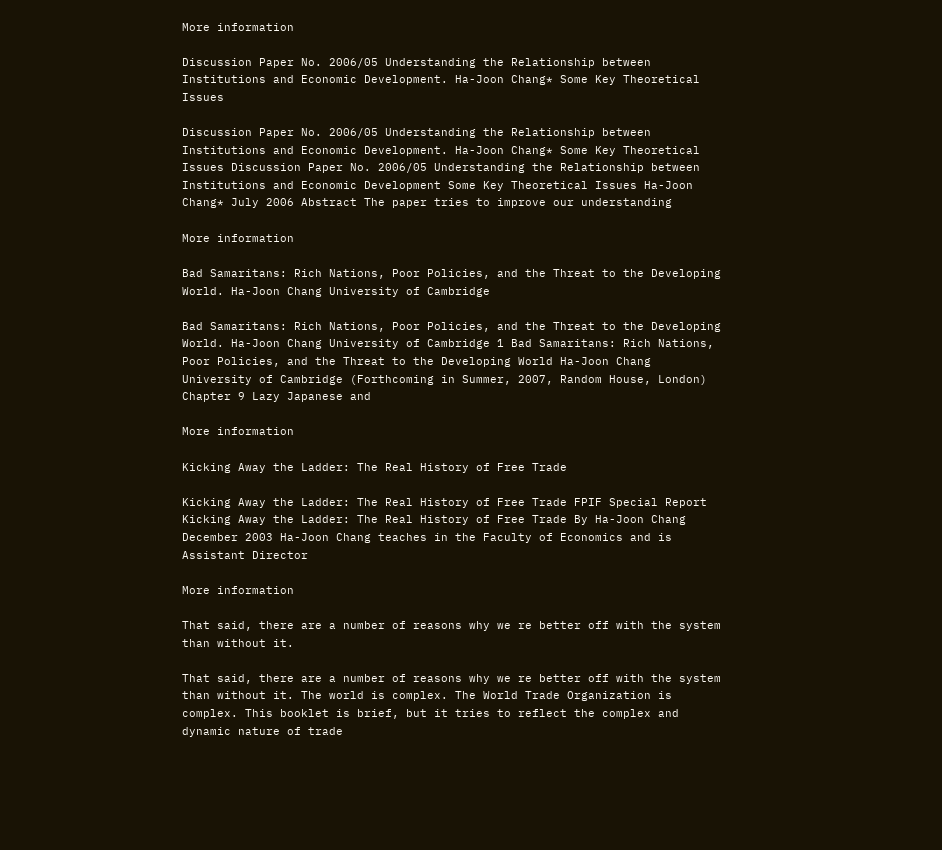More information

Discussion Paper No. 2006/05 Understanding the Relationship between Institutions and Economic Development. Ha-Joon Chang* Some Key Theoretical Issues

Discussion Paper No. 2006/05 Understanding the Relationship between Institutions and Economic Development. Ha-Joon Chang* Some Key Theoretical Issues Discussion Paper No. 2006/05 Understanding the Relationship between Institutions and Economic Development Some Key Theoretical Issues Ha-Joon Chang* July 2006 Abstract The paper tries to improve our understanding

More information

Bad Samaritans: Rich Nations, Poor Policies, and the Threat to the Developing World. Ha-Joon Chang University of Cambridge

Bad Samaritans: Rich Nations, Poor Policies, and the Threat to the Developing World. Ha-Joon Chang University of Cambridge 1 Bad Samaritans: Rich Nations, Poor Policies, and the Threat to the Developing World Ha-Joon Chang University of Cambridge (Forthcoming in Summer, 2007, Random House, London) Chapter 9 Lazy Japanese and

More information

Kicking Away the Ladder: The Real History of Free Trade

Kicking Away the Ladder: The Real History of Free Trade FPIF Special Report Kicking Away the Ladder: The Real History of Free Trade By Ha-Joon Chang December 2003 Ha-Joon Chang teaches in the Faculty of Economics and is Assistant Director

More information

That said, there are a number of reasons why we re better off with the system than without it.

That said, there are a number of reasons why we re better off with the system than without it. The world is complex. The World Trade Organization is complex. This booklet is brief, but it tries to reflect the complex and dynamic nature of trade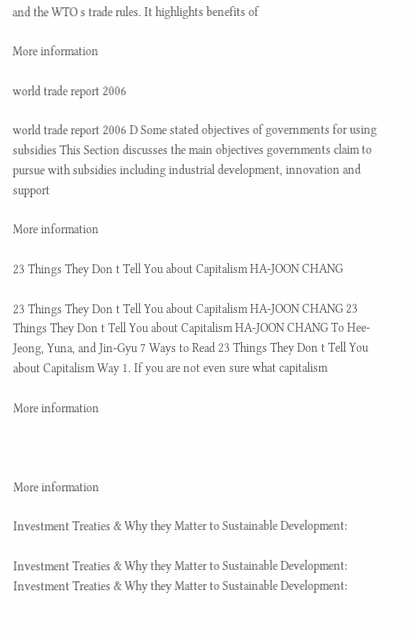and the WTO s trade rules. It highlights benefits of

More information

world trade report 2006

world trade report 2006 D Some stated objectives of governments for using subsidies This Section discusses the main objectives governments claim to pursue with subsidies including industrial development, innovation and support

More information

23 Things They Don t Tell You about Capitalism HA-JOON CHANG

23 Things They Don t Tell You about Capitalism HA-JOON CHANG 23 Things They Don t Tell You about Capitalism HA-JOON CHANG To Hee-Jeong, Yuna, and Jin-Gyu 7 Ways to Read 23 Things They Don t Tell You about Capitalism Way 1. If you are not even sure what capitalism

More information



More information

Investment Treaties & Why they Matter to Sustainable Development:

Investment Treaties & Why they Matter to Sustainable Development: Investment Treaties & Why they Matter to Sustainable Development: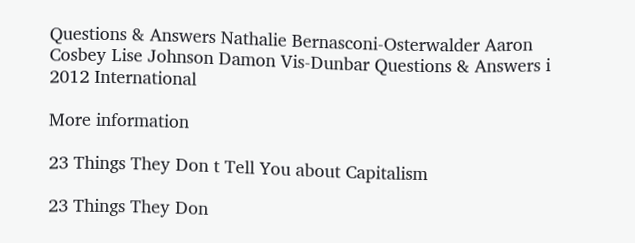Questions & Answers Nathalie Bernasconi-Osterwalder Aaron Cosbey Lise Johnson Damon Vis-Dunbar Questions & Answers i 2012 International

More information

23 Things They Don t Tell You about Capitalism

23 Things They Don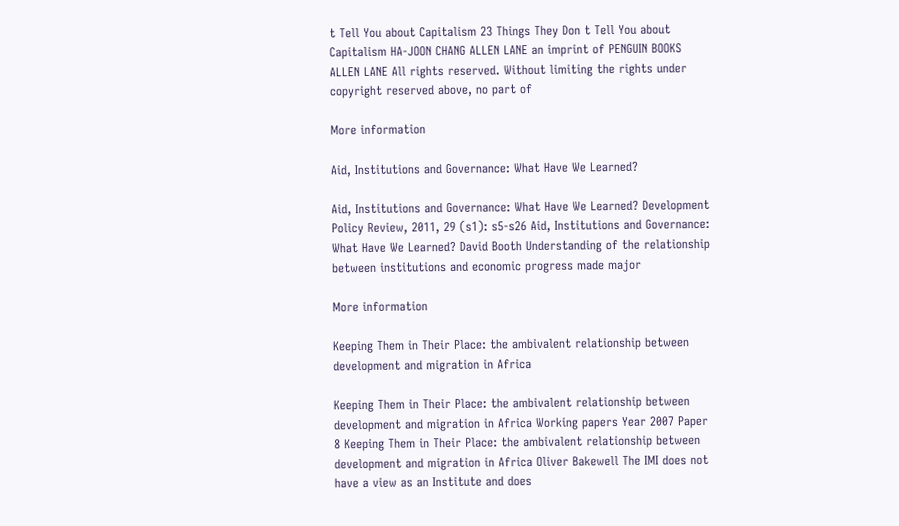t Tell You about Capitalism 23 Things They Don t Tell You about Capitalism HA-JOON CHANG ALLEN LANE an imprint of PENGUIN BOOKS ALLEN LANE All rights reserved. Without limiting the rights under copyright reserved above, no part of

More information

Aid, Institutions and Governance: What Have We Learned?

Aid, Institutions and Governance: What Have We Learned? Development Policy Review, 2011, 29 (s1): s5-s26 Aid, Institutions and Governance: What Have We Learned? David Booth Understanding of the relationship between institutions and economic progress made major

More information

Keeping Them in Their Place: the ambivalent relationship between development and migration in Africa

Keeping Them in Their Place: the ambivalent relationship between development and migration in Africa Working papers Year 2007 Paper 8 Keeping Them in Their Place: the ambivalent relationship between development and migration in Africa Oliver Bakewell The IMI does not have a view as an Institute and does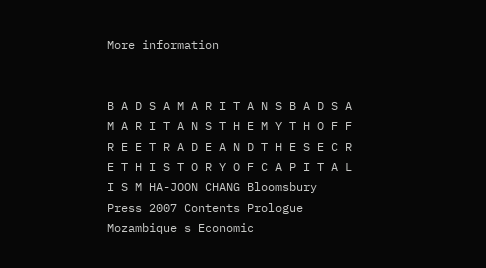More information


B A D S A M A R I T A N S B A D S A M A R I T A N S T H E M Y T H O F F R E E T R A D E A N D T H E S E C R E T H I S T O R Y O F C A P I T A L I S M HA-JOON CHANG Bloomsbury Press 2007 Contents Prologue Mozambique s Economic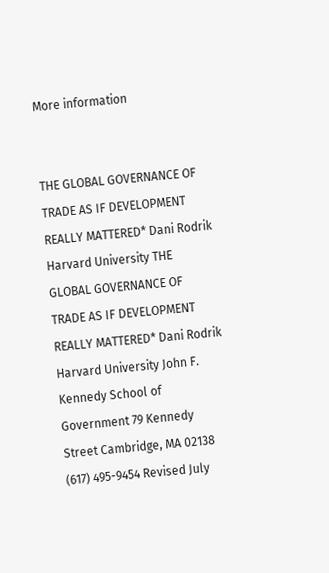More information


THE GLOBAL GOVERNANCE OF TRADE AS IF DEVELOPMENT REALLY MATTERED* Dani Rodrik Harvard University THE GLOBAL GOVERNANCE OF TRADE AS IF DEVELOPMENT REALLY MATTERED* Dani Rodrik Harvard University John F. Kennedy School of Government 79 Kennedy Street Cambridge, MA 02138 (617) 495-9454 Revised July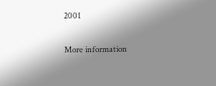2001

More information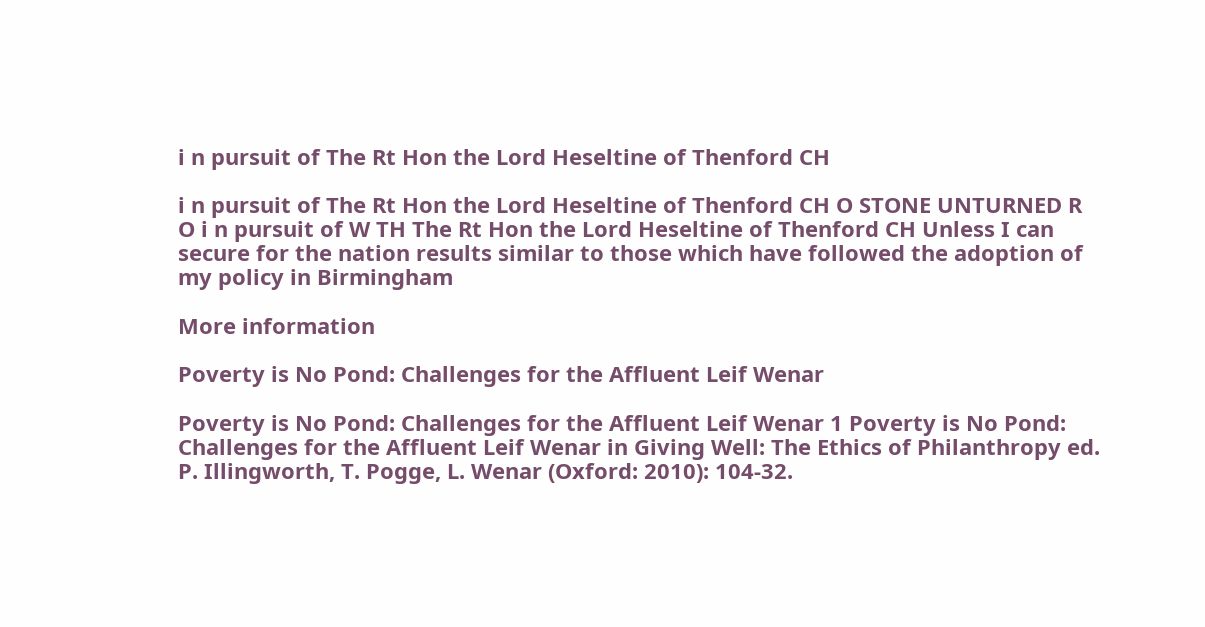i n pursuit of The Rt Hon the Lord Heseltine of Thenford CH

i n pursuit of The Rt Hon the Lord Heseltine of Thenford CH O STONE UNTURNED R O i n pursuit of W TH The Rt Hon the Lord Heseltine of Thenford CH Unless I can secure for the nation results similar to those which have followed the adoption of my policy in Birmingham

More information

Poverty is No Pond: Challenges for the Affluent Leif Wenar

Poverty is No Pond: Challenges for the Affluent Leif Wenar 1 Poverty is No Pond: Challenges for the Affluent Leif Wenar in Giving Well: The Ethics of Philanthropy ed. P. Illingworth, T. Pogge, L. Wenar (Oxford: 2010): 104-32.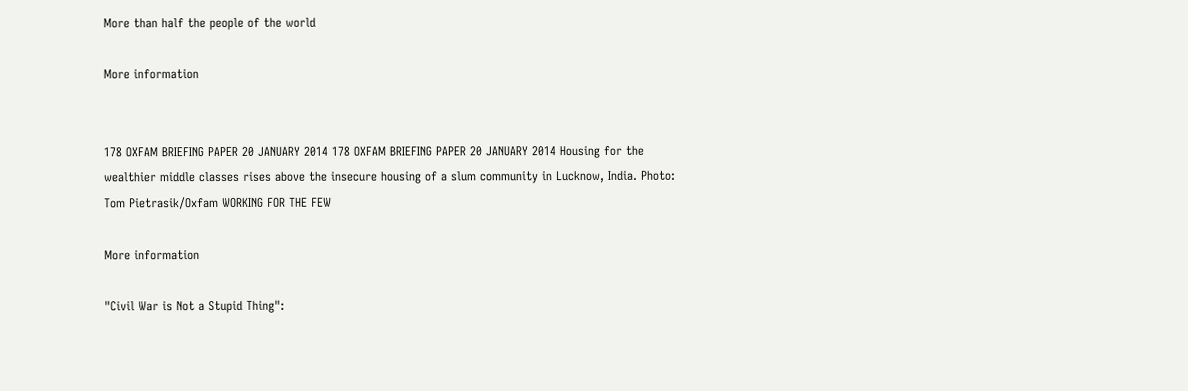More than half the people of the world

More information


178 OXFAM BRIEFING PAPER 20 JANUARY 2014 178 OXFAM BRIEFING PAPER 20 JANUARY 2014 Housing for the wealthier middle classes rises above the insecure housing of a slum community in Lucknow, India. Photo: Tom Pietrasik/Oxfam WORKING FOR THE FEW

More information

"Civil War is Not a Stupid Thing":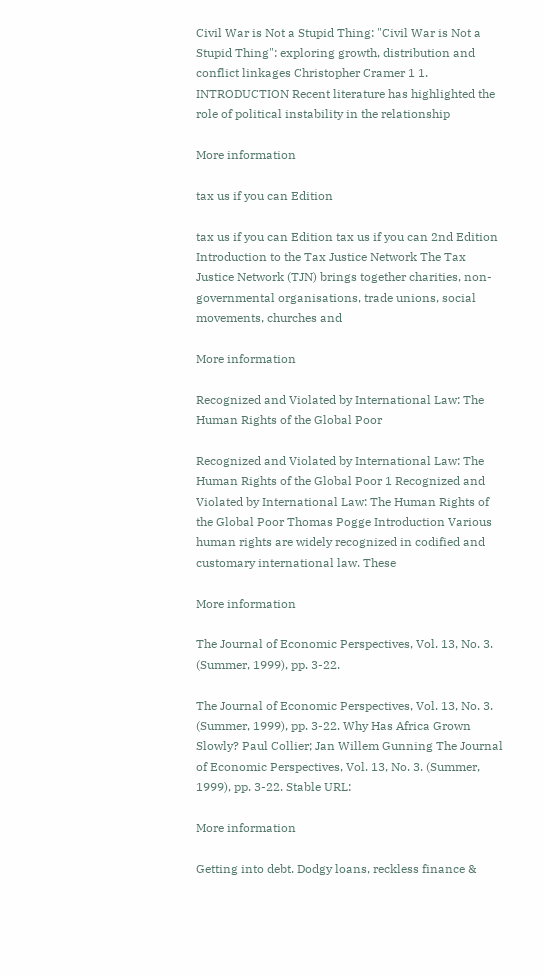Civil War is Not a Stupid Thing: "Civil War is Not a Stupid Thing": exploring growth, distribution and conflict linkages Christopher Cramer 1 1. INTRODUCTION Recent literature has highlighted the role of political instability in the relationship

More information

tax us if you can Edition

tax us if you can Edition tax us if you can 2nd Edition Introduction to the Tax Justice Network The Tax Justice Network (TJN) brings together charities, non-governmental organisations, trade unions, social movements, churches and

More information

Recognized and Violated by International Law: The Human Rights of the Global Poor

Recognized and Violated by International Law: The Human Rights of the Global Poor 1 Recognized and Violated by International Law: The Human Rights of the Global Poor Thomas Pogge Introduction Various human rights are widely recognized in codified and customary international law. These

More information

The Journal of Economic Perspectives, Vol. 13, No. 3. (Summer, 1999), pp. 3-22.

The Journal of Economic Perspectives, Vol. 13, No. 3. (Summer, 1999), pp. 3-22. Why Has Africa Grown Slowly? Paul Collier; Jan Willem Gunning The Journal of Economic Perspectives, Vol. 13, No. 3. (Summer, 1999), pp. 3-22. Stable URL:

More information

Getting into debt. Dodgy loans, reckless finance &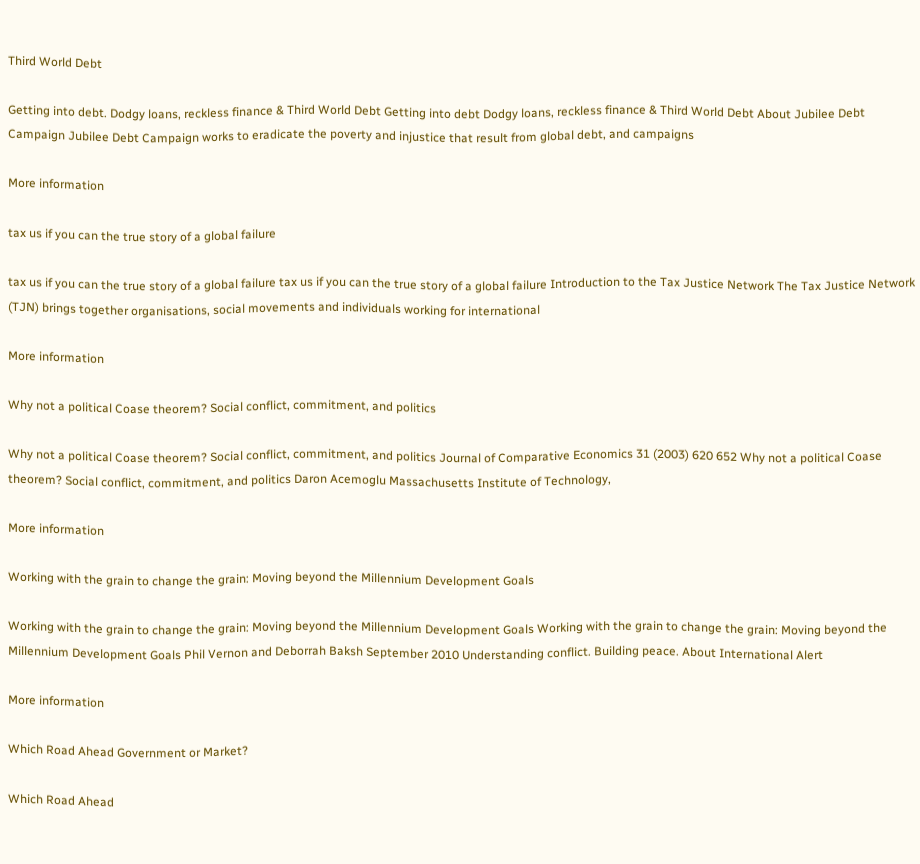Third World Debt

Getting into debt. Dodgy loans, reckless finance & Third World Debt Getting into debt Dodgy loans, reckless finance & Third World Debt About Jubilee Debt Campaign Jubilee Debt Campaign works to eradicate the poverty and injustice that result from global debt, and campaigns

More information

tax us if you can the true story of a global failure

tax us if you can the true story of a global failure tax us if you can the true story of a global failure Introduction to the Tax Justice Network The Tax Justice Network (TJN) brings together organisations, social movements and individuals working for international

More information

Why not a political Coase theorem? Social conflict, commitment, and politics

Why not a political Coase theorem? Social conflict, commitment, and politics Journal of Comparative Economics 31 (2003) 620 652 Why not a political Coase theorem? Social conflict, commitment, and politics Daron Acemoglu Massachusetts Institute of Technology,

More information

Working with the grain to change the grain: Moving beyond the Millennium Development Goals

Working with the grain to change the grain: Moving beyond the Millennium Development Goals Working with the grain to change the grain: Moving beyond the Millennium Development Goals Phil Vernon and Deborrah Baksh September 2010 Understanding conflict. Building peace. About International Alert

More information

Which Road Ahead Government or Market?

Which Road Ahead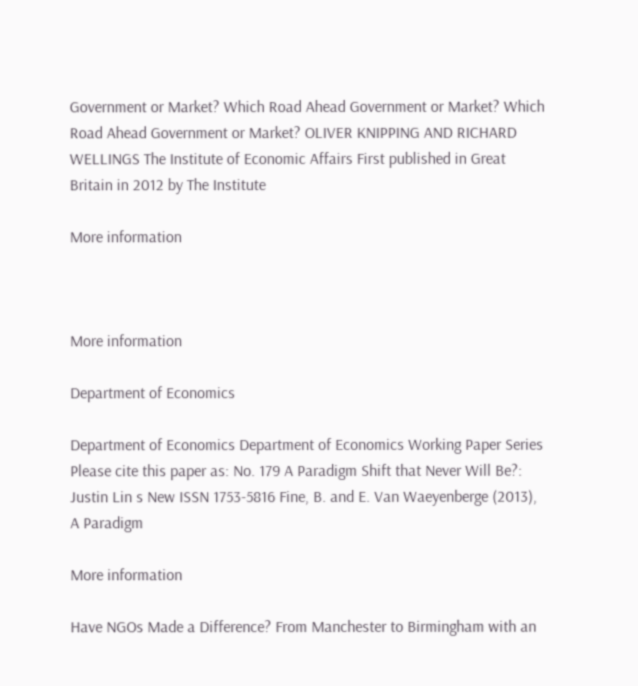Government or Market? Which Road Ahead Government or Market? Which Road Ahead Government or Market? OLIVER KNIPPING AND RICHARD WELLINGS The Institute of Economic Affairs First published in Great Britain in 2012 by The Institute

More information



More information

Department of Economics

Department of Economics Department of Economics Working Paper Series Please cite this paper as: No. 179 A Paradigm Shift that Never Will Be?: Justin Lin s New ISSN 1753-5816 Fine, B. and E. Van Waeyenberge (2013), A Paradigm

More information

Have NGOs Made a Difference? From Manchester to Birmingham with an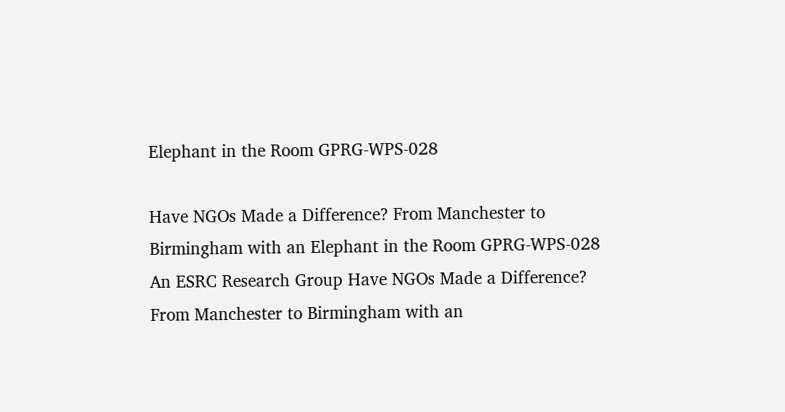Elephant in the Room GPRG-WPS-028

Have NGOs Made a Difference? From Manchester to Birmingham with an Elephant in the Room GPRG-WPS-028 An ESRC Research Group Have NGOs Made a Difference? From Manchester to Birmingham with an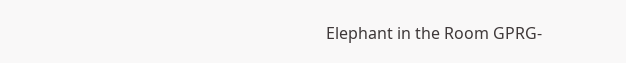Elephant in the Room GPRG-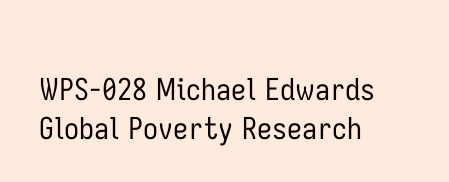WPS-028 Michael Edwards Global Poverty Research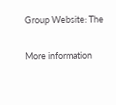Group Website: The

More information